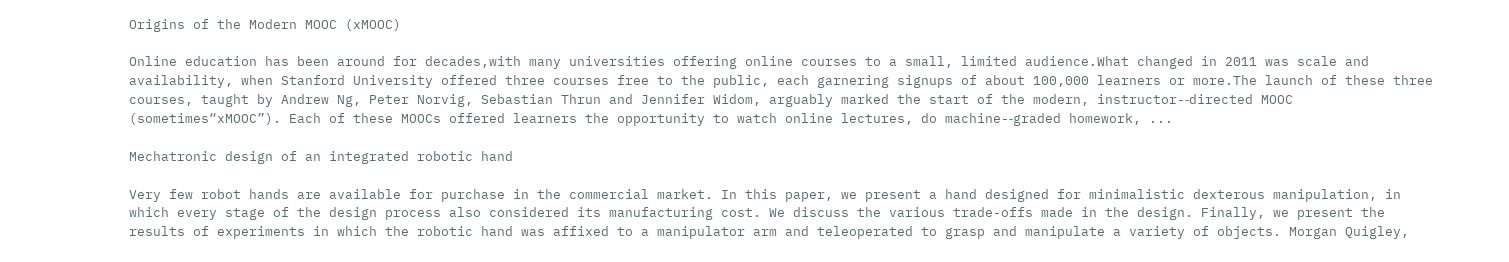Origins of the Modern MOOC (xMOOC)

Online education has been around for decades,with many universities offering online courses to a small, limited audience.What changed in 2011 was scale and availability, when Stanford University offered three courses free to the public, each garnering signups of about 100,000 learners or more.The launch of these three courses, taught by Andrew Ng, Peter Norvig, Sebastian Thrun and Jennifer Widom, arguably marked the start of the modern, instructor-‐directed MOOC (sometimes“xMOOC”). Each of these MOOCs offered learners the opportunity to watch online lectures, do machine-‐graded homework, ...

Mechatronic design of an integrated robotic hand

Very few robot hands are available for purchase in the commercial market. In this paper, we present a hand designed for minimalistic dexterous manipulation, in which every stage of the design process also considered its manufacturing cost. We discuss the various trade-offs made in the design. Finally, we present the results of experiments in which the robotic hand was affixed to a manipulator arm and teleoperated to grasp and manipulate a variety of objects. Morgan Quigley,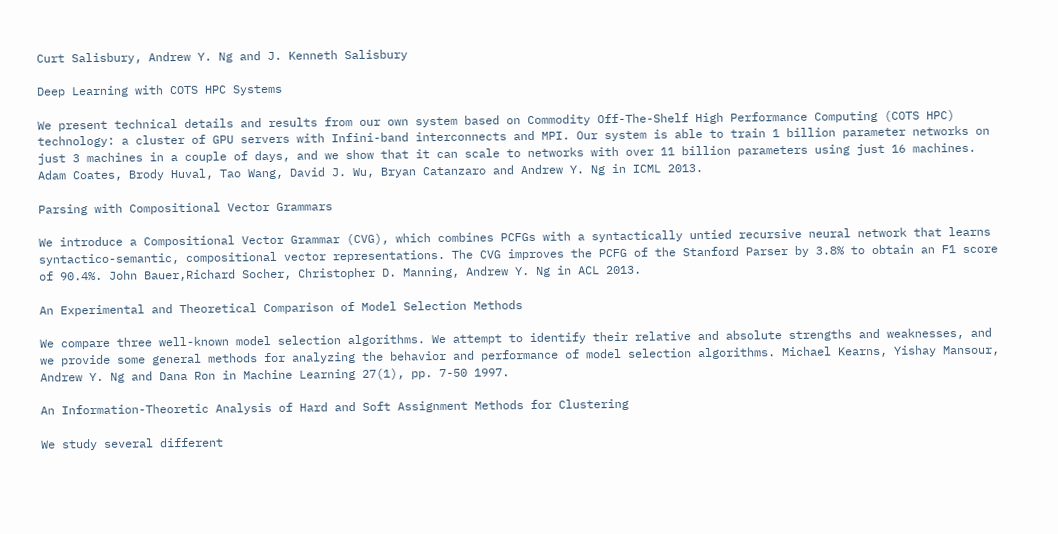Curt Salisbury, Andrew Y. Ng and J. Kenneth Salisbury

Deep Learning with COTS HPC Systems

We present technical details and results from our own system based on Commodity Off-The-Shelf High Performance Computing (COTS HPC) technology: a cluster of GPU servers with Infini-band interconnects and MPI. Our system is able to train 1 billion parameter networks on just 3 machines in a couple of days, and we show that it can scale to networks with over 11 billion parameters using just 16 machines. Adam Coates, Brody Huval, Tao Wang, David J. Wu, Bryan Catanzaro and Andrew Y. Ng in ICML 2013.

Parsing with Compositional Vector Grammars

We introduce a Compositional Vector Grammar (CVG), which combines PCFGs with a syntactically untied recursive neural network that learns syntactico-semantic, compositional vector representations. The CVG improves the PCFG of the Stanford Parser by 3.8% to obtain an F1 score of 90.4%. John Bauer,Richard Socher, Christopher D. Manning, Andrew Y. Ng in ACL 2013.

An Experimental and Theoretical Comparison of Model Selection Methods

We compare three well-known model selection algorithms. We attempt to identify their relative and absolute strengths and weaknesses, and we provide some general methods for analyzing the behavior and performance of model selection algorithms. Michael Kearns, Yishay Mansour, Andrew Y. Ng and Dana Ron in Machine Learning 27(1), pp. 7-50 1997.

An Information-Theoretic Analysis of Hard and Soft Assignment Methods for Clustering

We study several different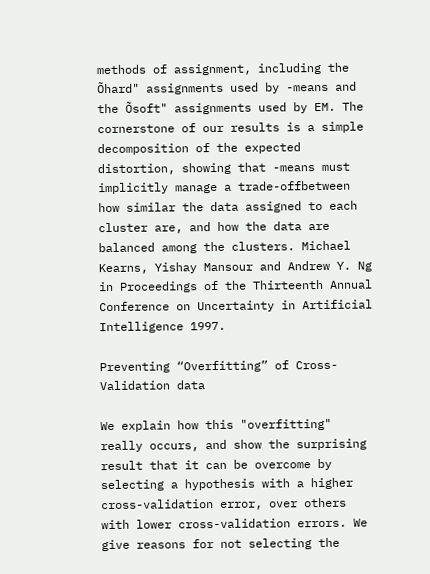methods of assignment, including the Õhard" assignments used by -means and the Õsoft" assignments used by EM. The cornerstone of our results is a simple decomposition of the expected distortion, showing that -means must implicitly manage a trade-offbetween how similar the data assigned to each cluster are, and how the data are balanced among the clusters. Michael Kearns, Yishay Mansour and Andrew Y. Ng in Proceedings of the Thirteenth Annual Conference on Uncertainty in Artificial Intelligence 1997.

Preventing “Overfitting” of Cross-Validation data

We explain how this "overfitting" really occurs, and show the surprising result that it can be overcome by selecting a hypothesis with a higher cross-validation error, over others with lower cross-validation errors. We give reasons for not selecting the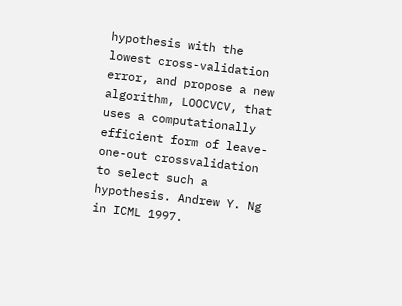hypothesis with the lowest cross-validation error, and propose a new algorithm, LOOCVCV, that uses a computationally efficient form of leave-one-out crossvalidation to select such a hypothesis. Andrew Y. Ng in ICML 1997.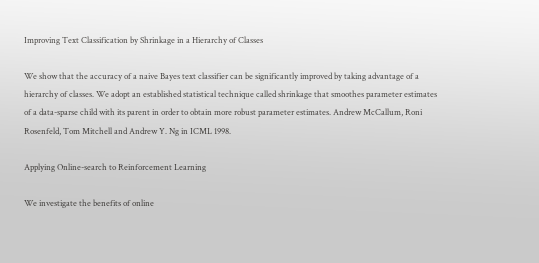Improving Text Classification by Shrinkage in a Hierarchy of Classes

We show that the accuracy of a naive Bayes text classifier can be significantly improved by taking advantage of a hierarchy of classes. We adopt an established statistical technique called shrinkage that smoothes parameter estimates of a data-sparse child with its parent in order to obtain more robust parameter estimates. Andrew McCallum, Roni Rosenfeld, Tom Mitchell and Andrew Y. Ng in ICML 1998.

Applying Online-search to Reinforcement Learning

We investigate the benefits of online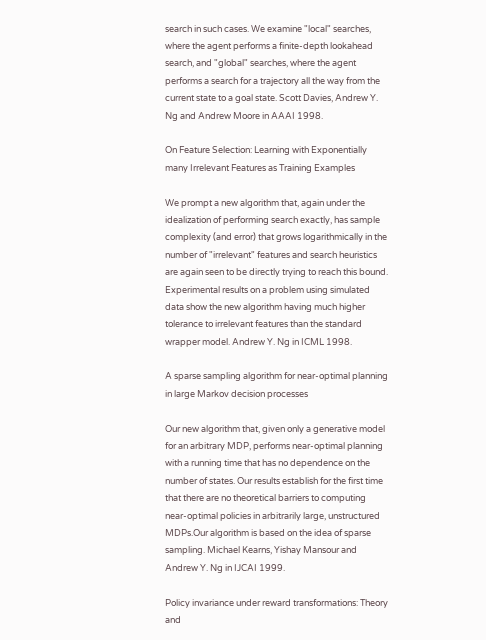search in such cases. We examine "local" searches, where the agent performs a finite-depth lookahead search, and "global" searches, where the agent performs a search for a trajectory all the way from the current state to a goal state. Scott Davies, Andrew Y. Ng and Andrew Moore in AAAI 1998.

On Feature Selection: Learning with Exponentially many Irrelevant Features as Training Examples

We prompt a new algorithm that, again under the idealization of performing search exactly, has sample complexity (and error) that grows logarithmically in the number of "irrelevant" features and search heuristics are again seen to be directly trying to reach this bound. Experimental results on a problem using simulated data show the new algorithm having much higher tolerance to irrelevant features than the standard wrapper model. Andrew Y. Ng in ICML 1998.

A sparse sampling algorithm for near-optimal planning in large Markov decision processes

Our new algorithm that, given only a generative model for an arbitrary MDP, performs near-optimal planning with a running time that has no dependence on the number of states. Our results establish for the first time that there are no theoretical barriers to computing near-optimal policies in arbitrarily large, unstructured MDPs.Our algorithm is based on the idea of sparse sampling. Michael Kearns, Yishay Mansour and Andrew Y. Ng in IJCAI 1999.

Policy invariance under reward transformations: Theory and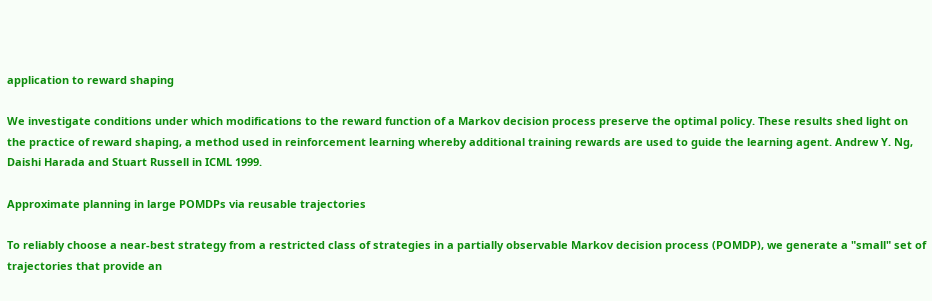application to reward shaping

We investigate conditions under which modifications to the reward function of a Markov decision process preserve the optimal policy. These results shed light on the practice of reward shaping, a method used in reinforcement learning whereby additional training rewards are used to guide the learning agent. Andrew Y. Ng, Daishi Harada and Stuart Russell in ICML 1999.

Approximate planning in large POMDPs via reusable trajectories

To reliably choose a near-best strategy from a restricted class of strategies in a partially observable Markov decision process (POMDP), we generate a "small" set of trajectories that provide an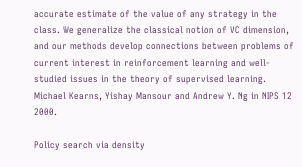accurate estimate of the value of any strategy in the class. We generalize the classical notion of VC dimension, and our methods develop connections between problems of current interest in reinforcement learning and well-studied issues in the theory of supervised learning. Michael Kearns, Yishay Mansour and Andrew Y. Ng in NIPS 12 2000.

Policy search via density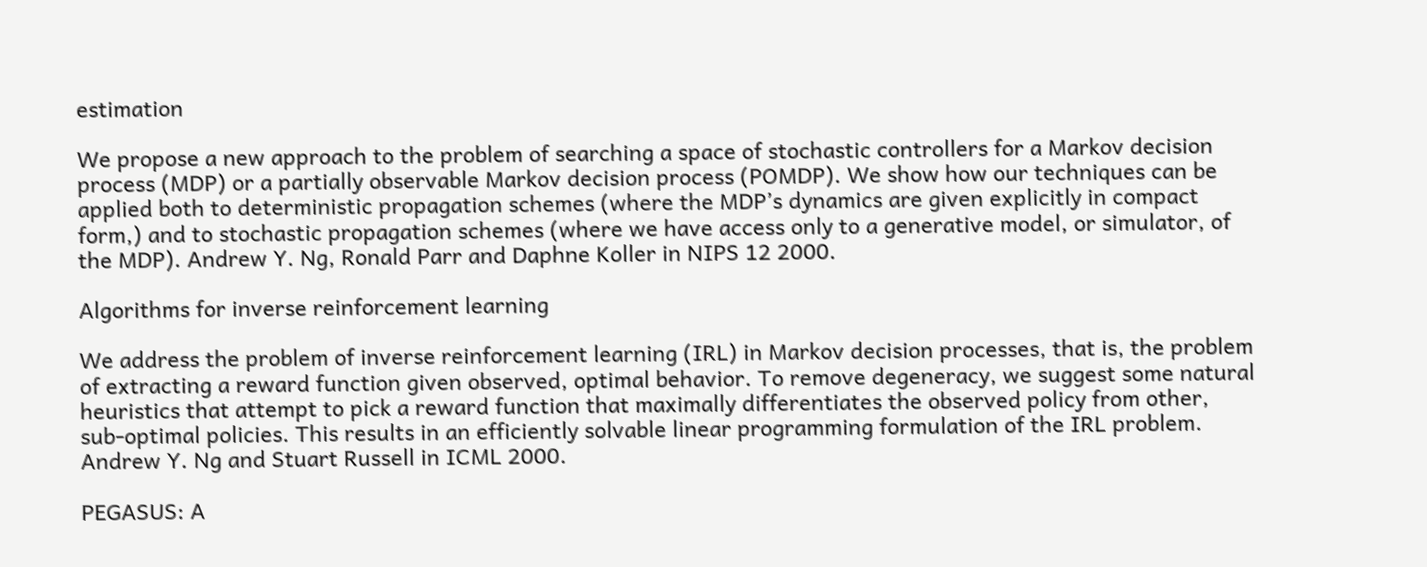estimation

We propose a new approach to the problem of searching a space of stochastic controllers for a Markov decision process (MDP) or a partially observable Markov decision process (POMDP). We show how our techniques can be applied both to deterministic propagation schemes (where the MDP’s dynamics are given explicitly in compact form,) and to stochastic propagation schemes (where we have access only to a generative model, or simulator, of the MDP). Andrew Y. Ng, Ronald Parr and Daphne Koller in NIPS 12 2000.

Algorithms for inverse reinforcement learning

We address the problem of inverse reinforcement learning (IRL) in Markov decision processes, that is, the problem of extracting a reward function given observed, optimal behavior. To remove degeneracy, we suggest some natural heuristics that attempt to pick a reward function that maximally differentiates the observed policy from other, sub-optimal policies. This results in an efficiently solvable linear programming formulation of the IRL problem. Andrew Y. Ng and Stuart Russell in ICML 2000.

PEGASUS: A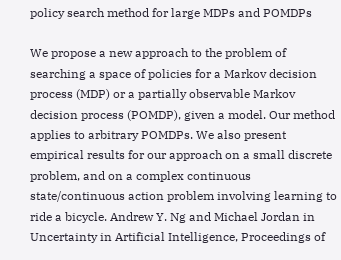policy search method for large MDPs and POMDPs

We propose a new approach to the problem of searching a space of policies for a Markov decision process (MDP) or a partially observable Markov decision process (POMDP), given a model. Our method applies to arbitrary POMDPs. We also present empirical results for our approach on a small discrete problem, and on a complex continuous state/continuous action problem involving learning to ride a bicycle. Andrew Y. Ng and Michael Jordan in Uncertainty in Artificial Intelligence, Proceedings of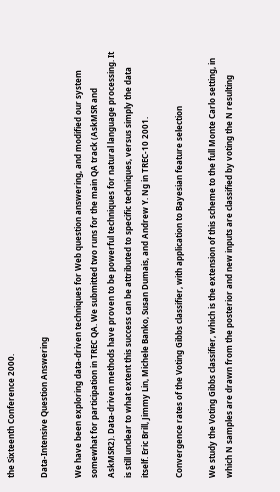the Sixteenth Conference 2000.

Data-Intensive Question Answering

We have been exploring data-driven techniques for Web question answering, and modified our system somewhat for participation in TREC QA. We submitted two runs for the main QA track (AskMSR and AskMSR2). Data-driven methods have proven to be powerful techniques for natural language processing. It is still unclear to what extent this success can be attributed to specific techniques, versus simply the data itself. Eric Brill, Jimmy Lin, Michele Banko, Susan Dumais, and Andrew Y. Ng in TREC-10 2001.

Convergence rates of the Voting Gibbs classifier, with application to Bayesian feature selection

We study the Voting Gibbs classifier, which is the extension of this scheme to the full Monte Carlo setting, in which N samples are drawn from the posterior and new inputs are classified by voting the N resulting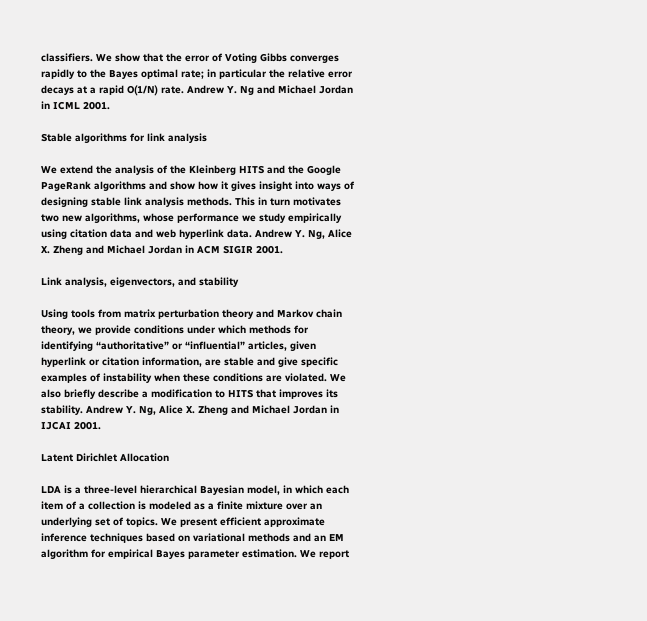classifiers. We show that the error of Voting Gibbs converges rapidly to the Bayes optimal rate; in particular the relative error decays at a rapid O(1/N) rate. Andrew Y. Ng and Michael Jordan in ICML 2001.

Stable algorithms for link analysis

We extend the analysis of the Kleinberg HITS and the Google PageRank algorithms and show how it gives insight into ways of designing stable link analysis methods. This in turn motivates two new algorithms, whose performance we study empirically using citation data and web hyperlink data. Andrew Y. Ng, Alice X. Zheng and Michael Jordan in ACM SIGIR 2001.

Link analysis, eigenvectors, and stability

Using tools from matrix perturbation theory and Markov chain theory, we provide conditions under which methods for identifying “authoritative” or “influential” articles, given hyperlink or citation information, are stable and give specific examples of instability when these conditions are violated. We also briefly describe a modification to HITS that improves its stability. Andrew Y. Ng, Alice X. Zheng and Michael Jordan in IJCAI 2001.

Latent Dirichlet Allocation

LDA is a three-level hierarchical Bayesian model, in which each item of a collection is modeled as a finite mixture over an underlying set of topics. We present efficient approximate inference techniques based on variational methods and an EM algorithm for empirical Bayes parameter estimation. We report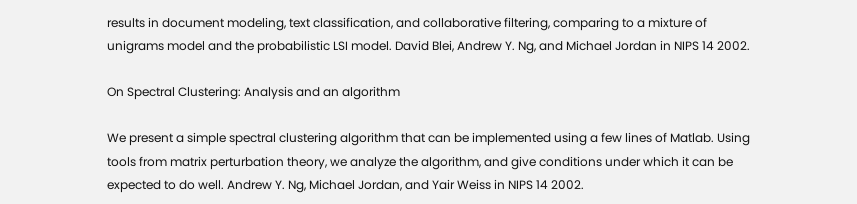results in document modeling, text classification, and collaborative filtering, comparing to a mixture of unigrams model and the probabilistic LSI model. David Blei, Andrew Y. Ng, and Michael Jordan in NIPS 14 2002.

On Spectral Clustering: Analysis and an algorithm

We present a simple spectral clustering algorithm that can be implemented using a few lines of Matlab. Using tools from matrix perturbation theory, we analyze the algorithm, and give conditions under which it can be expected to do well. Andrew Y. Ng, Michael Jordan, and Yair Weiss in NIPS 14 2002.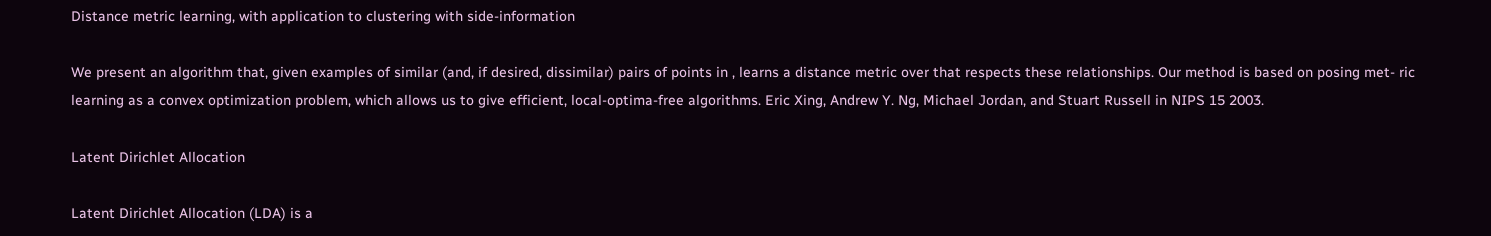Distance metric learning, with application to clustering with side-information

We present an algorithm that, given examples of similar (and, if desired, dissimilar) pairs of points in , learns a distance metric over that respects these relationships. Our method is based on posing met- ric learning as a convex optimization problem, which allows us to give efficient, local-optima-free algorithms. Eric Xing, Andrew Y. Ng, Michael Jordan, and Stuart Russell in NIPS 15 2003.

Latent Dirichlet Allocation

Latent Dirichlet Allocation (LDA) is a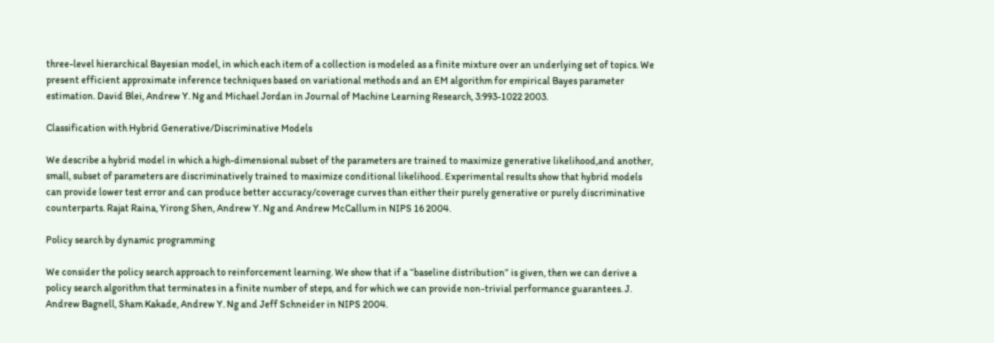three-level hierarchical Bayesian model, in which each item of a collection is modeled as a finite mixture over an underlying set of topics. We present efficient approximate inference techniques based on variational methods and an EM algorithm for empirical Bayes parameter estimation. David Blei, Andrew Y. Ng and Michael Jordan in Journal of Machine Learning Research, 3:993-1022 2003.

Classification with Hybrid Generative/Discriminative Models

We describe a hybrid model in which a high-dimensional subset of the parameters are trained to maximize generative likelihood,and another, small, subset of parameters are discriminatively trained to maximize conditional likelihood. Experimental results show that hybrid models can provide lower test error and can produce better accuracy/coverage curves than either their purely generative or purely discriminative counterparts. Rajat Raina, Yirong Shen, Andrew Y. Ng and Andrew McCallum in NIPS 16 2004.

Policy search by dynamic programming

We consider the policy search approach to reinforcement learning. We show that if a “baseline distribution” is given, then we can derive a policy search algorithm that terminates in a finite number of steps, and for which we can provide non-trivial performance guarantees. J. Andrew Bagnell, Sham Kakade, Andrew Y. Ng and Jeff Schneider in NIPS 2004.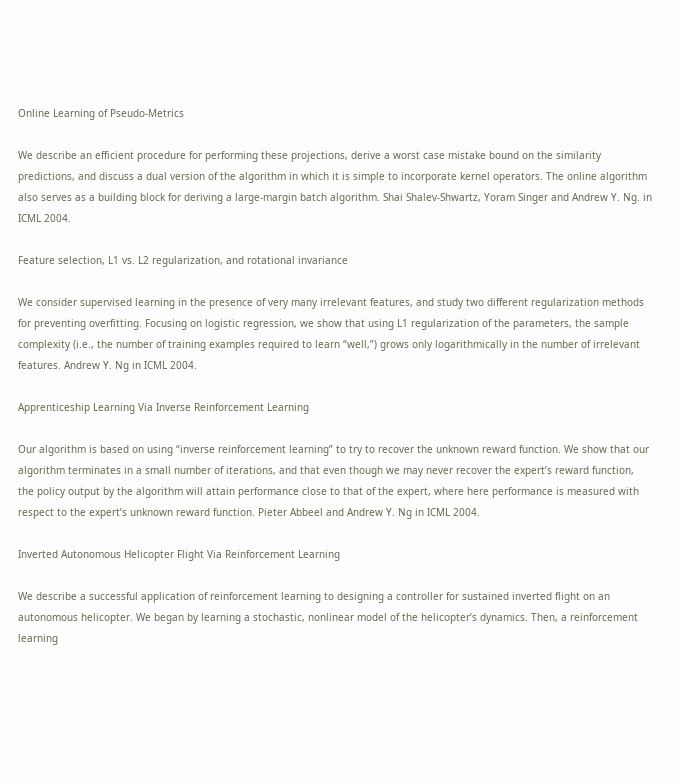Online Learning of Pseudo-Metrics

We describe an efficient procedure for performing these projections, derive a worst case mistake bound on the similarity predictions, and discuss a dual version of the algorithm in which it is simple to incorporate kernel operators. The online algorithm also serves as a building block for deriving a large-margin batch algorithm. Shai Shalev-Shwartz, Yoram Singer and Andrew Y. Ng. in ICML 2004.

Feature selection, L1 vs. L2 regularization, and rotational invariance

We consider supervised learning in the presence of very many irrelevant features, and study two different regularization methods for preventing overfitting. Focusing on logistic regression, we show that using L1 regularization of the parameters, the sample complexity (i.e., the number of training examples required to learn “well,”) grows only logarithmically in the number of irrelevant features. Andrew Y. Ng in ICML 2004.

Apprenticeship Learning Via Inverse Reinforcement Learning

Our algorithm is based on using “inverse reinforcement learning” to try to recover the unknown reward function. We show that our algorithm terminates in a small number of iterations, and that even though we may never recover the expert’s reward function, the policy output by the algorithm will attain performance close to that of the expert, where here performance is measured with respect to the expert’s unknown reward function. Pieter Abbeel and Andrew Y. Ng in ICML 2004.

Inverted Autonomous Helicopter Flight Via Reinforcement Learning

We describe a successful application of reinforcement learning to designing a controller for sustained inverted flight on an autonomous helicopter. We began by learning a stochastic, nonlinear model of the helicopter’s dynamics. Then, a reinforcement learning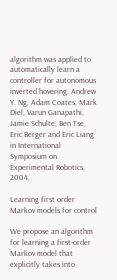algorithm was applied to automatically learn a controller for autonomous inverted hovering. Andrew Y. Ng, Adam Coates, Mark Diel, Varun Ganapathi, Jamie Schulte, Ben Tse, Eric Berger and Eric Liang in International Symposium on Experimental Robotics, 2004.

Learning first order Markov models for control

We propose an algorithm for learning a first-order Markov model that explicitly takes into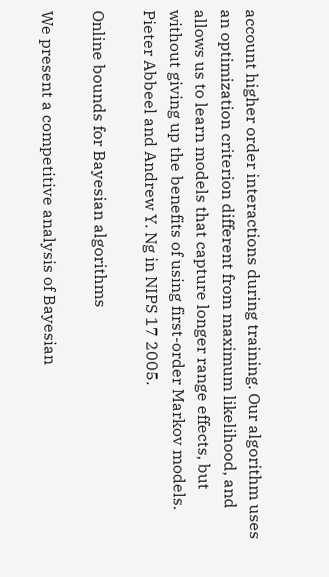account higher order interactions during training. Our algorithm uses an optimization criterion different from maximum likelihood, and allows us to learn models that capture longer range effects, but without giving up the benefits of using first-order Markov models. Pieter Abbeel and Andrew Y. Ng in NIPS 17 2005.

Online bounds for Bayesian algorithms

We present a competitive analysis of Bayesian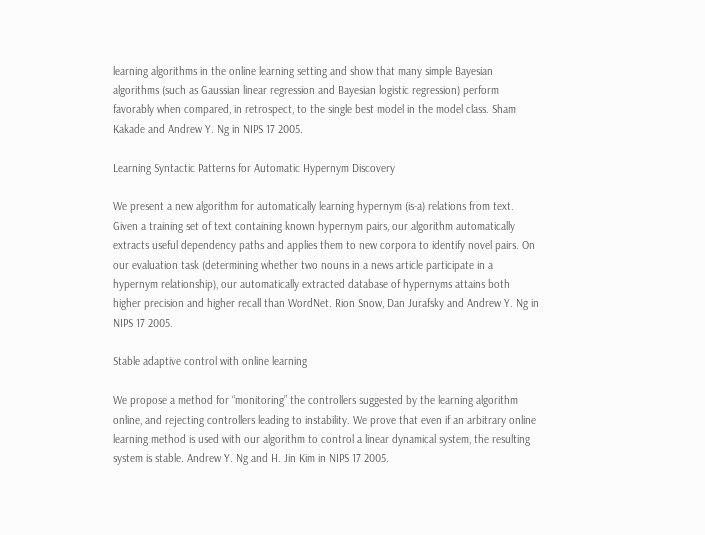learning algorithms in the online learning setting and show that many simple Bayesian algorithms (such as Gaussian linear regression and Bayesian logistic regression) perform favorably when compared, in retrospect, to the single best model in the model class. Sham Kakade and Andrew Y. Ng in NIPS 17 2005.

Learning Syntactic Patterns for Automatic Hypernym Discovery

We present a new algorithm for automatically learning hypernym (is-a) relations from text. Given a training set of text containing known hypernym pairs, our algorithm automatically extracts useful dependency paths and applies them to new corpora to identify novel pairs. On our evaluation task (determining whether two nouns in a news article participate in a hypernym relationship), our automatically extracted database of hypernyms attains both higher precision and higher recall than WordNet. Rion Snow, Dan Jurafsky and Andrew Y. Ng in NIPS 17 2005.

Stable adaptive control with online learning

We propose a method for “monitoring” the controllers suggested by the learning algorithm online, and rejecting controllers leading to instability. We prove that even if an arbitrary online learning method is used with our algorithm to control a linear dynamical system, the resulting system is stable. Andrew Y. Ng and H. Jin Kim in NIPS 17 2005.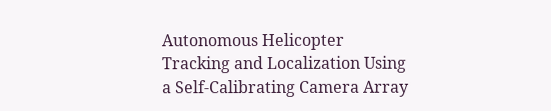Autonomous Helicopter Tracking and Localization Using a Self-Calibrating Camera Array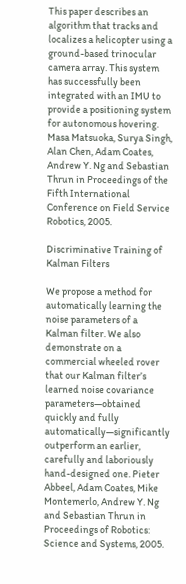This paper describes an algorithm that tracks and localizes a helicopter using a ground-based trinocular camera array. This system has successfully been integrated with an IMU to provide a positioning system for autonomous hovering. Masa Matsuoka, Surya Singh, Alan Chen, Adam Coates, Andrew Y. Ng and Sebastian Thrun in Proceedings of the Fifth International Conference on Field Service Robotics, 2005.

Discriminative Training of Kalman Filters

We propose a method for automatically learning the noise parameters of a Kalman filter. We also demonstrate on a commercial wheeled rover that our Kalman filter’s learned noise covariance parameters—obtained quickly and fully automatically—significantly outperform an earlier, carefully and laboriously hand-designed one. Pieter Abbeel, Adam Coates, Mike Montemerlo, Andrew Y. Ng and Sebastian Thrun in Proceedings of Robotics: Science and Systems, 2005.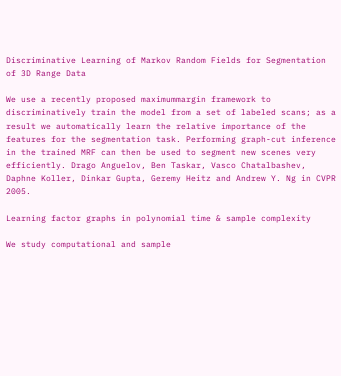Discriminative Learning of Markov Random Fields for Segmentation of 3D Range Data

We use a recently proposed maximummargin framework to discriminatively train the model from a set of labeled scans; as a result we automatically learn the relative importance of the features for the segmentation task. Performing graph-cut inference in the trained MRF can then be used to segment new scenes very efficiently. Drago Anguelov, Ben Taskar, Vasco Chatalbashev, Daphne Koller, Dinkar Gupta, Geremy Heitz and Andrew Y. Ng in CVPR 2005.

Learning factor graphs in polynomial time & sample complexity

We study computational and sample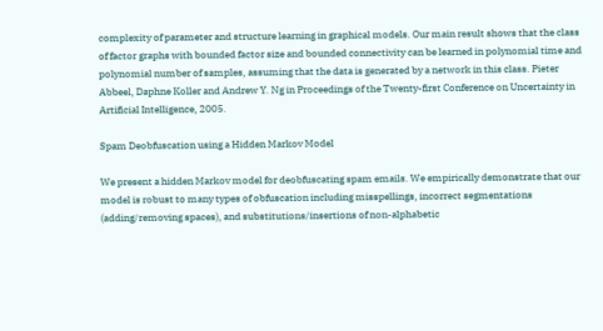complexity of parameter and structure learning in graphical models. Our main result shows that the class of factor graphs with bounded factor size and bounded connectivity can be learned in polynomial time and polynomial number of samples, assuming that the data is generated by a network in this class. Pieter Abbeel, Daphne Koller and Andrew Y. Ng in Proceedings of the Twenty-first Conference on Uncertainty in Artificial Intelligence, 2005.

Spam Deobfuscation using a Hidden Markov Model

We present a hidden Markov model for deobfuscating spam emails. We empirically demonstrate that our model is robust to many types of obfuscation including misspellings, incorrect segmentations (adding/removing spaces), and substitutions/insertions of non-alphabetic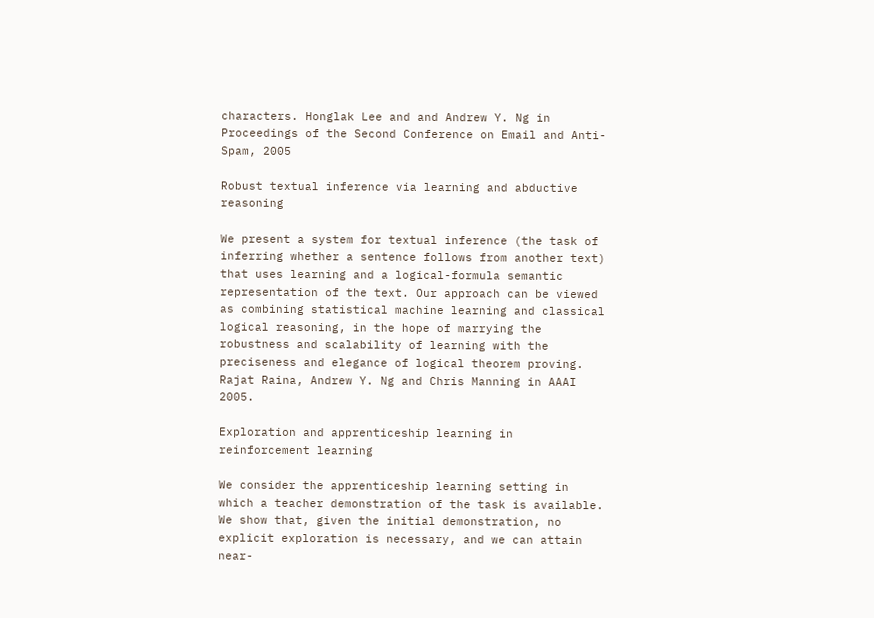characters. Honglak Lee and and Andrew Y. Ng in Proceedings of the Second Conference on Email and Anti-Spam, 2005

Robust textual inference via learning and abductive reasoning

We present a system for textual inference (the task of inferring whether a sentence follows from another text) that uses learning and a logical-formula semantic representation of the text. Our approach can be viewed as combining statistical machine learning and classical logical reasoning, in the hope of marrying the robustness and scalability of learning with the preciseness and elegance of logical theorem proving. Rajat Raina, Andrew Y. Ng and Chris Manning in AAAI 2005.

Exploration and apprenticeship learning in reinforcement learning

We consider the apprenticeship learning setting in which a teacher demonstration of the task is available. We show that, given the initial demonstration, no explicit exploration is necessary, and we can attain near-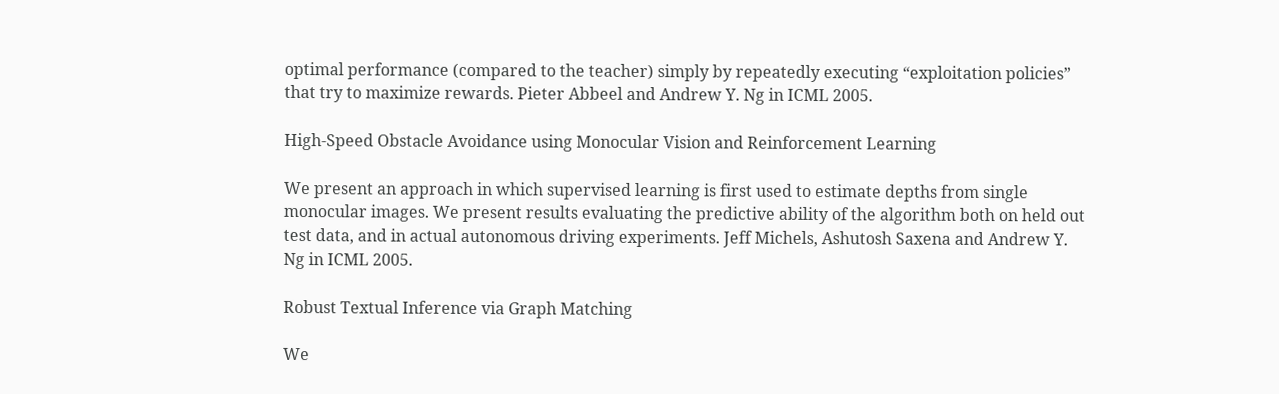optimal performance (compared to the teacher) simply by repeatedly executing “exploitation policies” that try to maximize rewards. Pieter Abbeel and Andrew Y. Ng in ICML 2005.

High-Speed Obstacle Avoidance using Monocular Vision and Reinforcement Learning

We present an approach in which supervised learning is first used to estimate depths from single monocular images. We present results evaluating the predictive ability of the algorithm both on held out test data, and in actual autonomous driving experiments. Jeff Michels, Ashutosh Saxena and Andrew Y. Ng in ICML 2005.

Robust Textual Inference via Graph Matching

We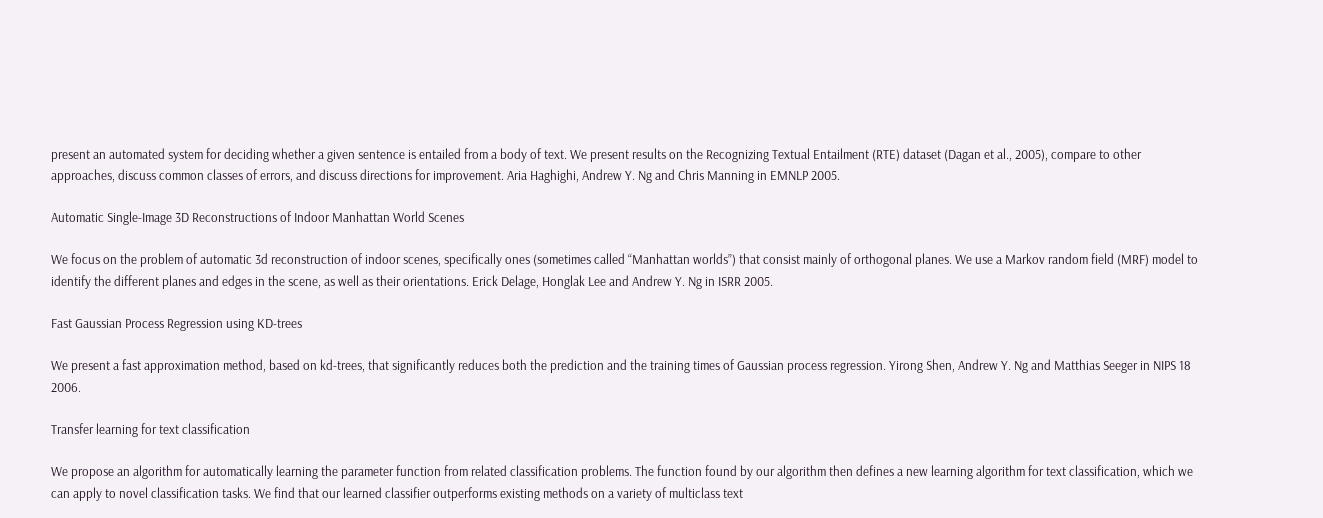present an automated system for deciding whether a given sentence is entailed from a body of text. We present results on the Recognizing Textual Entailment (RTE) dataset (Dagan et al., 2005), compare to other approaches, discuss common classes of errors, and discuss directions for improvement. Aria Haghighi, Andrew Y. Ng and Chris Manning in EMNLP 2005.

Automatic Single-Image 3D Reconstructions of Indoor Manhattan World Scenes

We focus on the problem of automatic 3d reconstruction of indoor scenes, specifically ones (sometimes called “Manhattan worlds”) that consist mainly of orthogonal planes. We use a Markov random field (MRF) model to identify the different planes and edges in the scene, as well as their orientations. Erick Delage, Honglak Lee and Andrew Y. Ng in ISRR 2005.

Fast Gaussian Process Regression using KD-trees

We present a fast approximation method, based on kd-trees, that significantly reduces both the prediction and the training times of Gaussian process regression. Yirong Shen, Andrew Y. Ng and Matthias Seeger in NIPS 18 2006.

Transfer learning for text classification

We propose an algorithm for automatically learning the parameter function from related classification problems. The function found by our algorithm then defines a new learning algorithm for text classification, which we can apply to novel classification tasks. We find that our learned classifier outperforms existing methods on a variety of multiclass text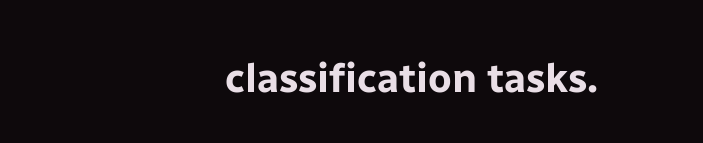classification tasks.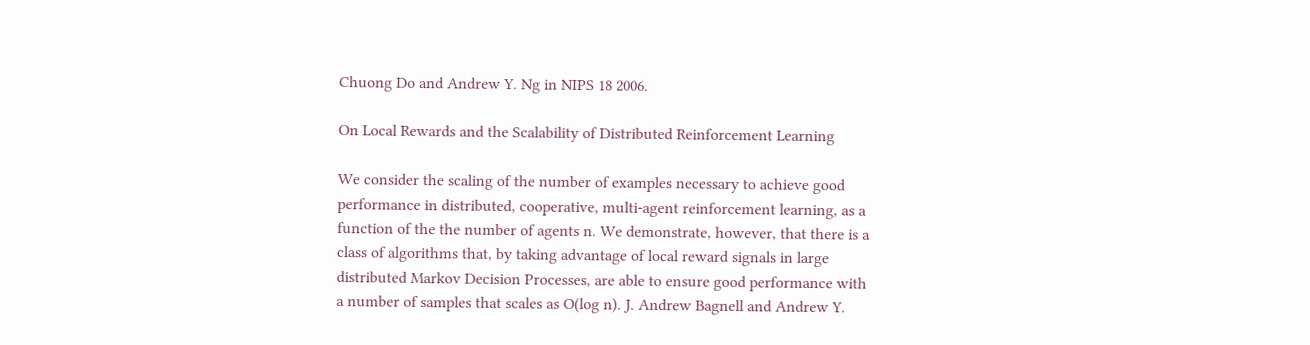Chuong Do and Andrew Y. Ng in NIPS 18 2006.

On Local Rewards and the Scalability of Distributed Reinforcement Learning

We consider the scaling of the number of examples necessary to achieve good performance in distributed, cooperative, multi-agent reinforcement learning, as a function of the the number of agents n. We demonstrate, however, that there is a class of algorithms that, by taking advantage of local reward signals in large distributed Markov Decision Processes, are able to ensure good performance with a number of samples that scales as O(log n). J. Andrew Bagnell and Andrew Y.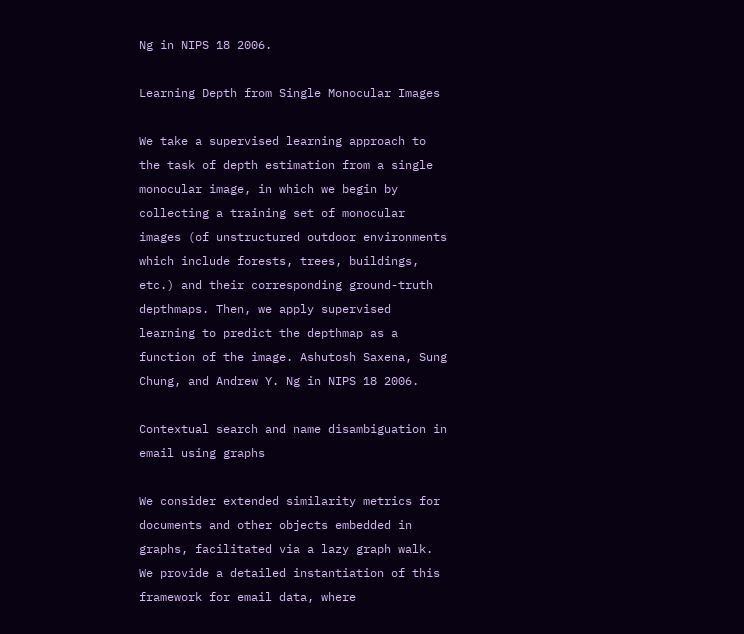Ng in NIPS 18 2006.

Learning Depth from Single Monocular Images

We take a supervised learning approach to the task of depth estimation from a single monocular image, in which we begin by collecting a training set of monocular images (of unstructured outdoor environments which include forests, trees, buildings, etc.) and their corresponding ground-truth depthmaps. Then, we apply supervised learning to predict the depthmap as a function of the image. Ashutosh Saxena, Sung Chung, and Andrew Y. Ng in NIPS 18 2006.

Contextual search and name disambiguation in email using graphs

We consider extended similarity metrics for documents and other objects embedded in graphs, facilitated via a lazy graph walk. We provide a detailed instantiation of this framework for email data, where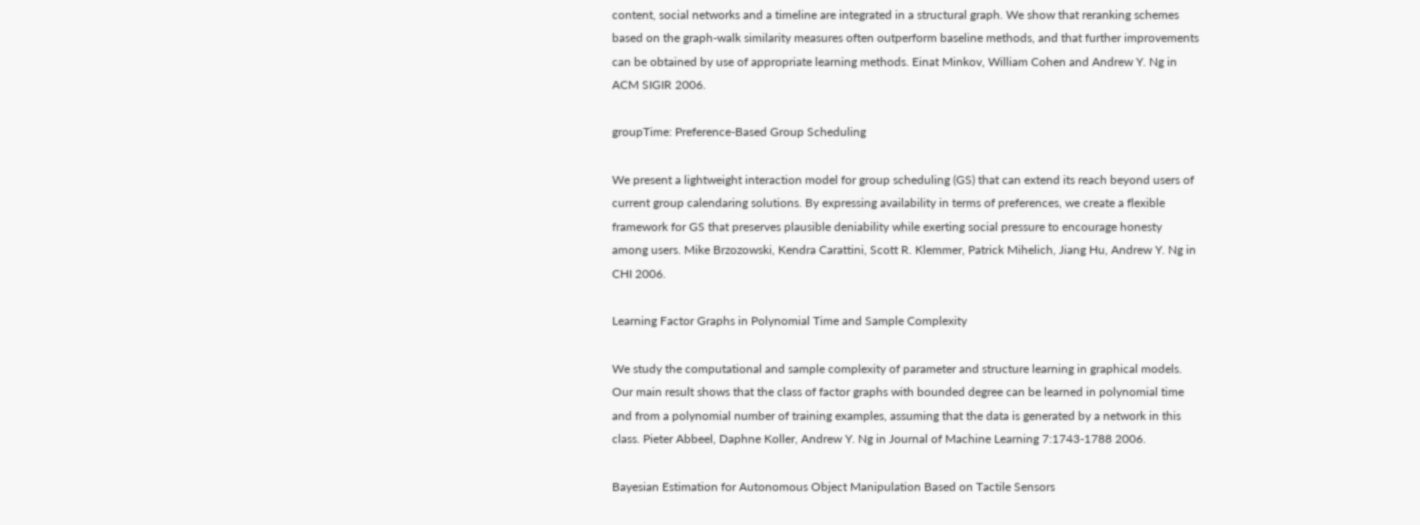content, social networks and a timeline are integrated in a structural graph. We show that reranking schemes based on the graph-walk similarity measures often outperform baseline methods, and that further improvements can be obtained by use of appropriate learning methods. Einat Minkov, William Cohen and Andrew Y. Ng in ACM SIGIR 2006.

groupTime: Preference-Based Group Scheduling

We present a lightweight interaction model for group scheduling (GS) that can extend its reach beyond users of current group calendaring solutions. By expressing availability in terms of preferences, we create a flexible framework for GS that preserves plausible deniability while exerting social pressure to encourage honesty among users. Mike Brzozowski, Kendra Carattini, Scott R. Klemmer, Patrick Mihelich, Jiang Hu, Andrew Y. Ng in CHI 2006.

Learning Factor Graphs in Polynomial Time and Sample Complexity

We study the computational and sample complexity of parameter and structure learning in graphical models. Our main result shows that the class of factor graphs with bounded degree can be learned in polynomial time and from a polynomial number of training examples, assuming that the data is generated by a network in this class. Pieter Abbeel, Daphne Koller, Andrew Y. Ng in Journal of Machine Learning 7:1743-1788 2006.

Bayesian Estimation for Autonomous Object Manipulation Based on Tactile Sensors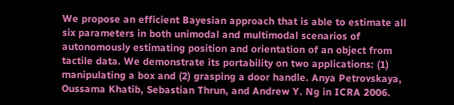We propose an efficient Bayesian approach that is able to estimate all six parameters in both unimodal and multimodal scenarios of autonomously estimating position and orientation of an object from tactile data. We demonstrate its portability on two applications: (1) manipulating a box and (2) grasping a door handle. Anya Petrovskaya, Oussama Khatib, Sebastian Thrun, and Andrew Y. Ng in ICRA 2006.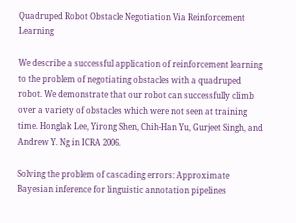Quadruped Robot Obstacle Negotiation Via Reinforcement Learning

We describe a successful application of reinforcement learning to the problem of negotiating obstacles with a quadruped robot. We demonstrate that our robot can successfully climb over a variety of obstacles which were not seen at training time. Honglak Lee, Yirong Shen, Chih-Han Yu, Gurjeet Singh, and Andrew Y. Ng in ICRA 2006.

Solving the problem of cascading errors: Approximate Bayesian inference for linguistic annotation pipelines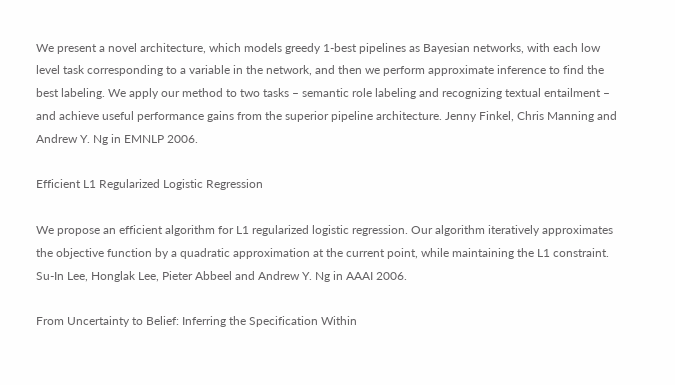We present a novel architecture, which models greedy 1-best pipelines as Bayesian networks, with each low level task corresponding to a variable in the network, and then we perform approximate inference to find the best labeling. We apply our method to two tasks – semantic role labeling and recognizing textual entailment – and achieve useful performance gains from the superior pipeline architecture. Jenny Finkel, Chris Manning and Andrew Y. Ng in EMNLP 2006.

Efficient L1 Regularized Logistic Regression

We propose an efficient algorithm for L1 regularized logistic regression. Our algorithm iteratively approximates the objective function by a quadratic approximation at the current point, while maintaining the L1 constraint. Su-In Lee, Honglak Lee, Pieter Abbeel and Andrew Y. Ng in AAAI 2006.

From Uncertainty to Belief: Inferring the Specification Within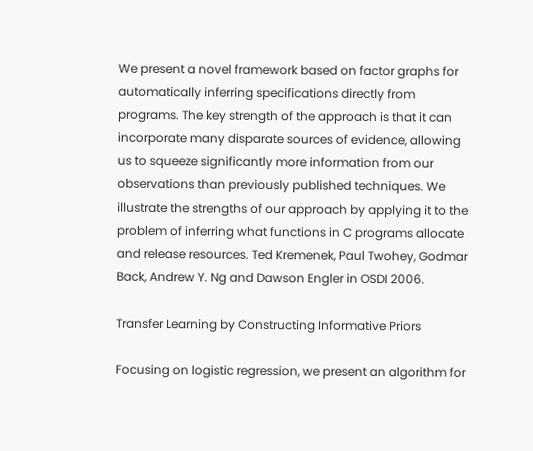We present a novel framework based on factor graphs for automatically inferring specifications directly from programs. The key strength of the approach is that it can incorporate many disparate sources of evidence, allowing us to squeeze significantly more information from our observations than previously published techniques. We illustrate the strengths of our approach by applying it to the problem of inferring what functions in C programs allocate and release resources. Ted Kremenek, Paul Twohey, Godmar Back, Andrew Y. Ng and Dawson Engler in OSDI 2006.

Transfer Learning by Constructing Informative Priors

Focusing on logistic regression, we present an algorithm for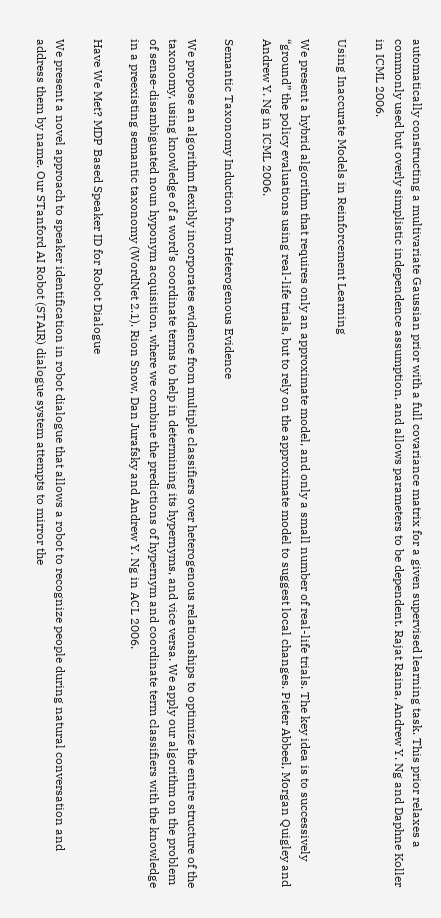automatically constructing a multivariate Gaussian prior with a full covariance matrix for a given supervised learning task. This prior relaxes a commonly used but overly simplistic independence assumption, and allows parameters to be dependent. Rajat Raina, Andrew Y. Ng and Daphne Koller in ICML 2006.

Using Inaccurate Models in Reinforcement Learning

We present a hybrid algorithm that requires only an approximate model, and only a small number of real-life trials. The key idea is to successively “ground” the policy evaluations using real-life trials, but to rely on the approximate model to suggest local changes. Pieter Abbeel, Morgan Quigley and Andrew Y. Ng in ICML 2006.

Semantic Taxonomy Induction from Heterogenous Evidence

We propose an algorithm flexibly incorporates evidence from multiple classifiers over heterogenous relationships to optimize the entire structure of the taxonomy, using knowledge of a word’s coordinate terms to help in determining its hypernyms, and vice versa. We apply our algorithm on the problem of sense-disambiguated noun hyponym acquisition, where we combine the predictions of hypernym and coordinate term classifiers with the knowledge in a preexisting semantic taxonomy (WordNet 2.1). Rion Snow, Dan Jurafsky and Andrew Y. Ng in ACL 2006.

Have We Met? MDP Based Speaker ID for Robot Dialogue

We present a novel approach to speaker identification in robot dialogue that allows a robot to recognize people during natural conversation and address them by name. Our STanford AI Robot (STAIR) dialogue system attempts to mirror the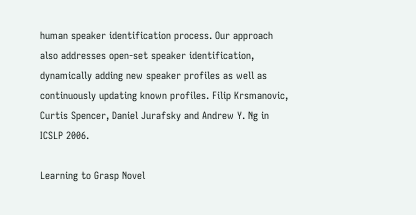human speaker identification process. Our approach also addresses open-set speaker identification, dynamically adding new speaker profiles as well as continuously updating known profiles. Filip Krsmanovic, Curtis Spencer, Daniel Jurafsky and Andrew Y. Ng in ICSLP 2006.

Learning to Grasp Novel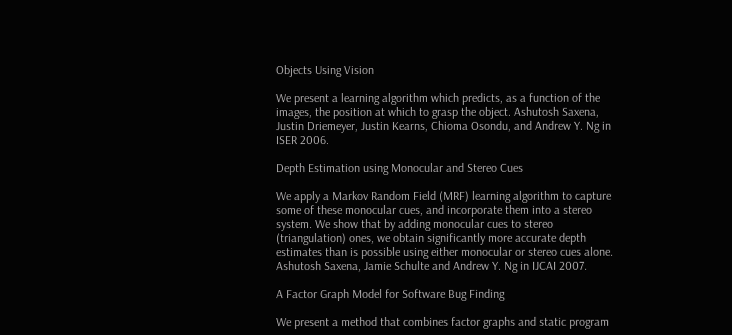Objects Using Vision

We present a learning algorithm which predicts, as a function of the images, the position at which to grasp the object. Ashutosh Saxena, Justin Driemeyer, Justin Kearns, Chioma Osondu, and Andrew Y. Ng in ISER 2006.

Depth Estimation using Monocular and Stereo Cues

We apply a Markov Random Field (MRF) learning algorithm to capture some of these monocular cues, and incorporate them into a stereo system. We show that by adding monocular cues to stereo (triangulation) ones, we obtain significantly more accurate depth estimates than is possible using either monocular or stereo cues alone. Ashutosh Saxena, Jamie Schulte and Andrew Y. Ng in IJCAI 2007.

A Factor Graph Model for Software Bug Finding

We present a method that combines factor graphs and static program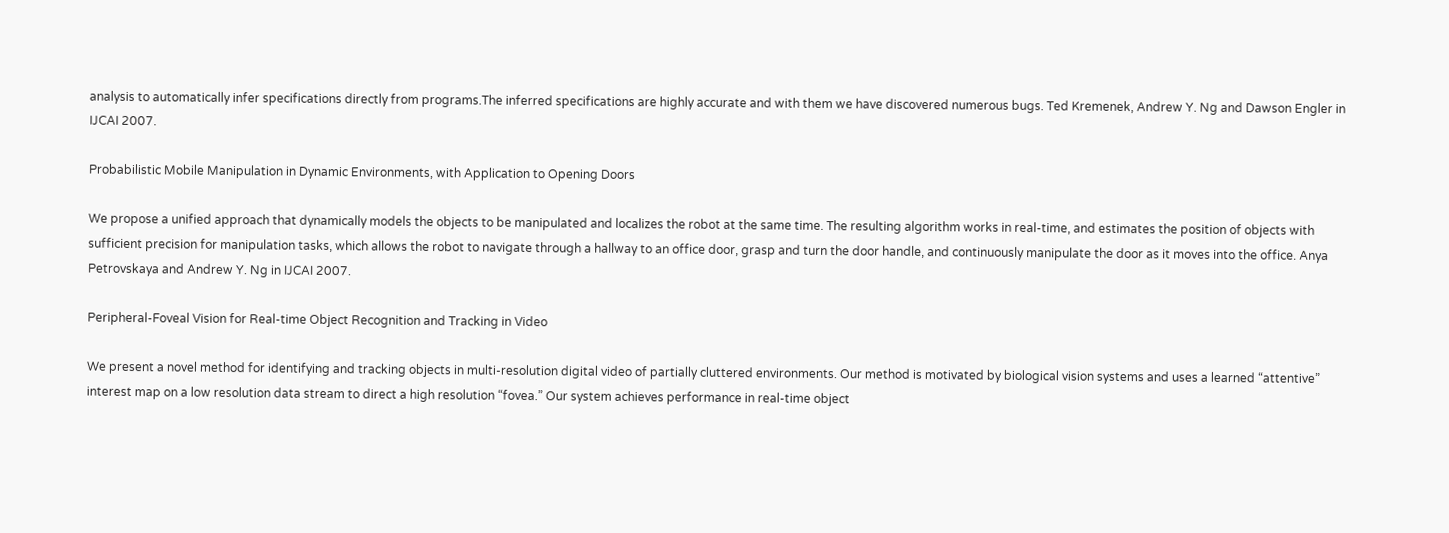analysis to automatically infer specifications directly from programs.The inferred specifications are highly accurate and with them we have discovered numerous bugs. Ted Kremenek, Andrew Y. Ng and Dawson Engler in IJCAI 2007.

Probabilistic Mobile Manipulation in Dynamic Environments, with Application to Opening Doors

We propose a unified approach that dynamically models the objects to be manipulated and localizes the robot at the same time. The resulting algorithm works in real-time, and estimates the position of objects with sufficient precision for manipulation tasks, which allows the robot to navigate through a hallway to an office door, grasp and turn the door handle, and continuously manipulate the door as it moves into the office. Anya Petrovskaya and Andrew Y. Ng in IJCAI 2007.

Peripheral-Foveal Vision for Real-time Object Recognition and Tracking in Video

We present a novel method for identifying and tracking objects in multi-resolution digital video of partially cluttered environments. Our method is motivated by biological vision systems and uses a learned “attentive” interest map on a low resolution data stream to direct a high resolution “fovea.” Our system achieves performance in real-time object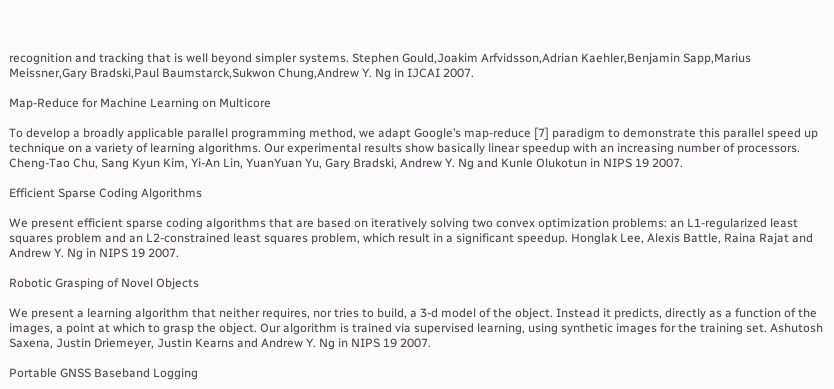recognition and tracking that is well beyond simpler systems. Stephen Gould,Joakim Arfvidsson,Adrian Kaehler,Benjamin Sapp,Marius Meissner,Gary Bradski,Paul Baumstarck,Sukwon Chung,Andrew Y. Ng in IJCAI 2007.

Map-Reduce for Machine Learning on Multicore

To develop a broadly applicable parallel programming method, we adapt Google’s map-reduce [7] paradigm to demonstrate this parallel speed up technique on a variety of learning algorithms. Our experimental results show basically linear speedup with an increasing number of processors. Cheng-Tao Chu, Sang Kyun Kim, Yi-An Lin, YuanYuan Yu, Gary Bradski, Andrew Y. Ng and Kunle Olukotun in NIPS 19 2007.

Efficient Sparse Coding Algorithms

We present efficient sparse coding algorithms that are based on iteratively solving two convex optimization problems: an L1-regularized least squares problem and an L2-constrained least squares problem, which result in a significant speedup. Honglak Lee, Alexis Battle, Raina Rajat and Andrew Y. Ng in NIPS 19 2007.

Robotic Grasping of Novel Objects

We present a learning algorithm that neither requires, nor tries to build, a 3-d model of the object. Instead it predicts, directly as a function of the images, a point at which to grasp the object. Our algorithm is trained via supervised learning, using synthetic images for the training set. Ashutosh Saxena, Justin Driemeyer, Justin Kearns and Andrew Y. Ng in NIPS 19 2007.

Portable GNSS Baseband Logging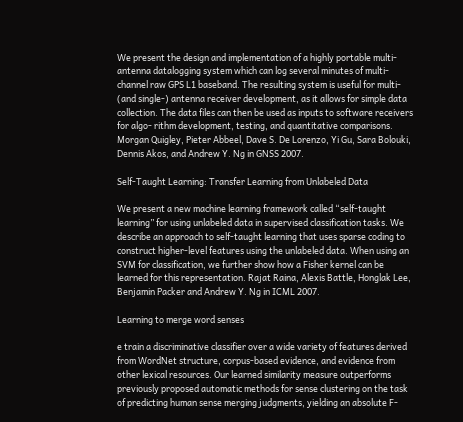We present the design and implementation of a highly portable multi-antenna datalogging system which can log several minutes of multi-channel raw GPS L1 baseband. The resulting system is useful for multi- (and single-) antenna receiver development, as it allows for simple data collection. The data files can then be used as inputs to software receivers for algo- rithm development, testing, and quantitative comparisons. Morgan Quigley, Pieter Abbeel, Dave S. De Lorenzo, Yi Gu, Sara Bolouki, Dennis Akos, and Andrew Y. Ng in GNSS 2007.

Self-Taught Learning: Transfer Learning from Unlabeled Data

We present a new machine learning framework called “self-taught learning” for using unlabeled data in supervised classification tasks. We describe an approach to self-taught learning that uses sparse coding to construct higher-level features using the unlabeled data. When using an SVM for classification, we further show how a Fisher kernel can be learned for this representation. Rajat Raina, Alexis Battle, Honglak Lee, Benjamin Packer and Andrew Y. Ng in ICML 2007.

Learning to merge word senses

e train a discriminative classifier over a wide variety of features derived from WordNet structure, corpus-based evidence, and evidence from other lexical resources. Our learned similarity measure outperforms previously proposed automatic methods for sense clustering on the task of predicting human sense merging judgments, yielding an absolute F-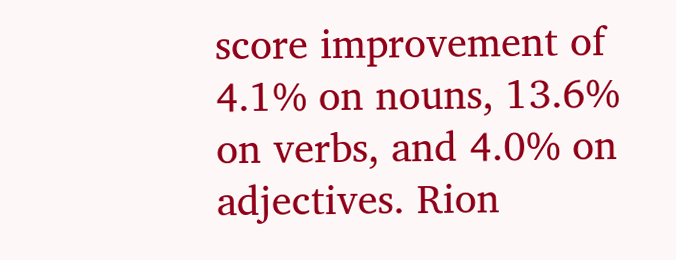score improvement of 4.1% on nouns, 13.6% on verbs, and 4.0% on adjectives. Rion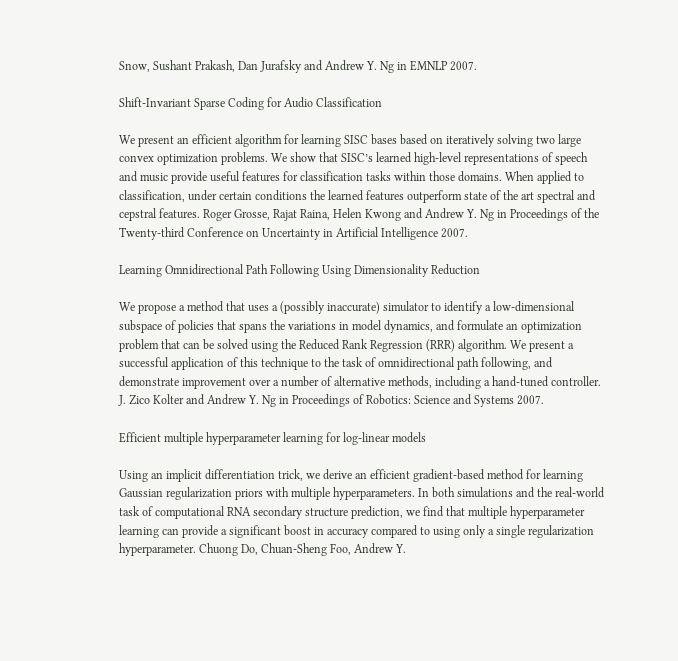Snow, Sushant Prakash, Dan Jurafsky and Andrew Y. Ng in EMNLP 2007.

Shift-Invariant Sparse Coding for Audio Classification

We present an efficient algorithm for learning SISC bases based on iteratively solving two large convex optimization problems. We show that SISC’s learned high-level representations of speech and music provide useful features for classification tasks within those domains. When applied to classification, under certain conditions the learned features outperform state of the art spectral and cepstral features. Roger Grosse, Rajat Raina, Helen Kwong and Andrew Y. Ng in Proceedings of the Twenty-third Conference on Uncertainty in Artificial Intelligence 2007.

Learning Omnidirectional Path Following Using Dimensionality Reduction

We propose a method that uses a (possibly inaccurate) simulator to identify a low-dimensional subspace of policies that spans the variations in model dynamics, and formulate an optimization problem that can be solved using the Reduced Rank Regression (RRR) algorithm. We present a successful application of this technique to the task of omnidirectional path following, and demonstrate improvement over a number of alternative methods, including a hand-tuned controller. J. Zico Kolter and Andrew Y. Ng in Proceedings of Robotics: Science and Systems 2007.

Efficient multiple hyperparameter learning for log-linear models

Using an implicit differentiation trick, we derive an efficient gradient-based method for learning Gaussian regularization priors with multiple hyperparameters. In both simulations and the real-world task of computational RNA secondary structure prediction, we find that multiple hyperparameter learning can provide a significant boost in accuracy compared to using only a single regularization hyperparameter. Chuong Do, Chuan-Sheng Foo, Andrew Y.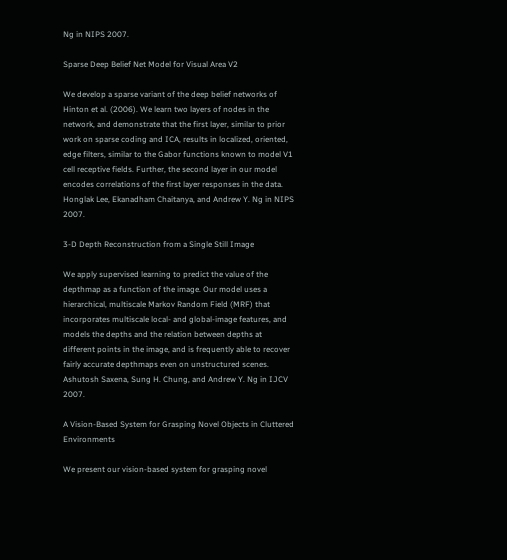Ng in NIPS 2007.

Sparse Deep Belief Net Model for Visual Area V2

We develop a sparse variant of the deep belief networks of Hinton et al. (2006). We learn two layers of nodes in the network, and demonstrate that the first layer, similar to prior work on sparse coding and ICA, results in localized, oriented, edge filters, similar to the Gabor functions known to model V1 cell receptive fields. Further, the second layer in our model encodes correlations of the first layer responses in the data. Honglak Lee, Ekanadham Chaitanya, and Andrew Y. Ng in NIPS 2007.

3-D Depth Reconstruction from a Single Still Image

We apply supervised learning to predict the value of the depthmap as a function of the image. Our model uses a hierarchical, multiscale Markov Random Field (MRF) that incorporates multiscale local- and global-image features, and models the depths and the relation between depths at different points in the image, and is frequently able to recover fairly accurate depthmaps even on unstructured scenes. Ashutosh Saxena, Sung H. Chung, and Andrew Y. Ng in IJCV 2007.

A Vision-Based System for Grasping Novel Objects in Cluttered Environments

We present our vision-based system for grasping novel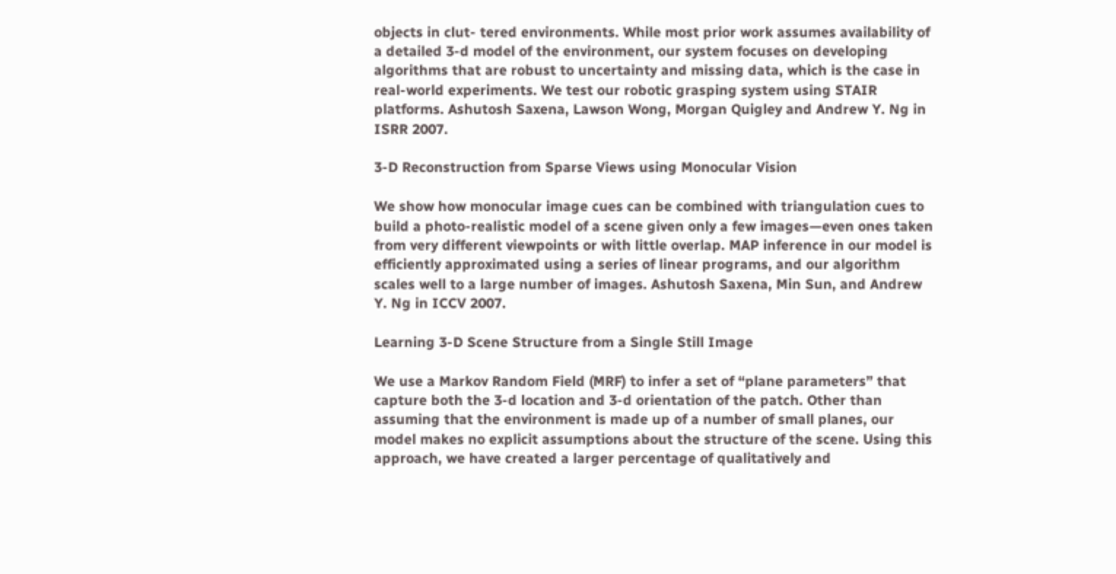objects in clut- tered environments. While most prior work assumes availability of a detailed 3-d model of the environment, our system focuses on developing algorithms that are robust to uncertainty and missing data, which is the case in real-world experiments. We test our robotic grasping system using STAIR platforms. Ashutosh Saxena, Lawson Wong, Morgan Quigley and Andrew Y. Ng in ISRR 2007.

3-D Reconstruction from Sparse Views using Monocular Vision

We show how monocular image cues can be combined with triangulation cues to build a photo-realistic model of a scene given only a few images—even ones taken from very different viewpoints or with little overlap. MAP inference in our model is efficiently approximated using a series of linear programs, and our algorithm scales well to a large number of images. Ashutosh Saxena, Min Sun, and Andrew Y. Ng in ICCV 2007.

Learning 3-D Scene Structure from a Single Still Image

We use a Markov Random Field (MRF) to infer a set of “plane parameters” that capture both the 3-d location and 3-d orientation of the patch. Other than assuming that the environment is made up of a number of small planes, our model makes no explicit assumptions about the structure of the scene. Using this approach, we have created a larger percentage of qualitatively and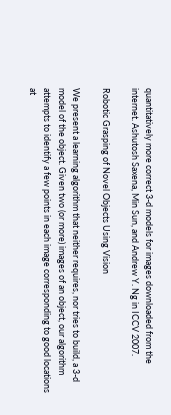quantitatively more correct 3-d models for images downloaded from the internet. Ashutosh Saxena, Min Sun, and Andrew Y. Ng in ICCV 2007.

Robotic Grasping of Novel Objects Using Vision

We present a learning algorithm that neither requires, nor tries to build, a 3-d model of the object. Given two (or more) images of an object, our algorithm attempts to identify a few points in each image corresponding to good locations at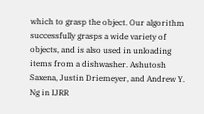which to grasp the object. Our algorithm successfully grasps a wide variety of objects, and is also used in unloading items from a dishwasher. Ashutosh Saxena, Justin Driemeyer, and Andrew Y. Ng in IJRR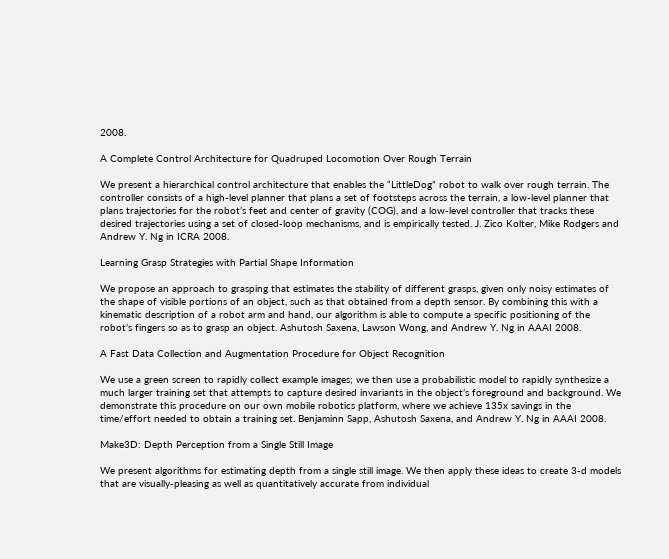2008.

A Complete Control Architecture for Quadruped Locomotion Over Rough Terrain

We present a hierarchical control architecture that enables the “LittleDog” robot to walk over rough terrain. The controller consists of a high-level planner that plans a set of footsteps across the terrain, a low-level planner that plans trajectories for the robot’s feet and center of gravity (COG), and a low-level controller that tracks these desired trajectories using a set of closed-loop mechanisms, and is empirically tested. J. Zico Kolter, Mike Rodgers and Andrew Y. Ng in ICRA 2008.

Learning Grasp Strategies with Partial Shape Information

We propose an approach to grasping that estimates the stability of different grasps, given only noisy estimates of the shape of visible portions of an object, such as that obtained from a depth sensor. By combining this with a kinematic description of a robot arm and hand, our algorithm is able to compute a specific positioning of the robot’s fingers so as to grasp an object. Ashutosh Saxena, Lawson Wong, and Andrew Y. Ng in AAAI 2008.

A Fast Data Collection and Augmentation Procedure for Object Recognition

We use a green screen to rapidly collect example images; we then use a probabilistic model to rapidly synthesize a much larger training set that attempts to capture desired invariants in the object’s foreground and background. We demonstrate this procedure on our own mobile robotics platform, where we achieve 135x savings in the time/effort needed to obtain a training set. Benjaminn Sapp, Ashutosh Saxena, and Andrew Y. Ng in AAAI 2008.

Make3D: Depth Perception from a Single Still Image

We present algorithms for estimating depth from a single still image. We then apply these ideas to create 3-d models that are visually-pleasing as well as quantitatively accurate from individual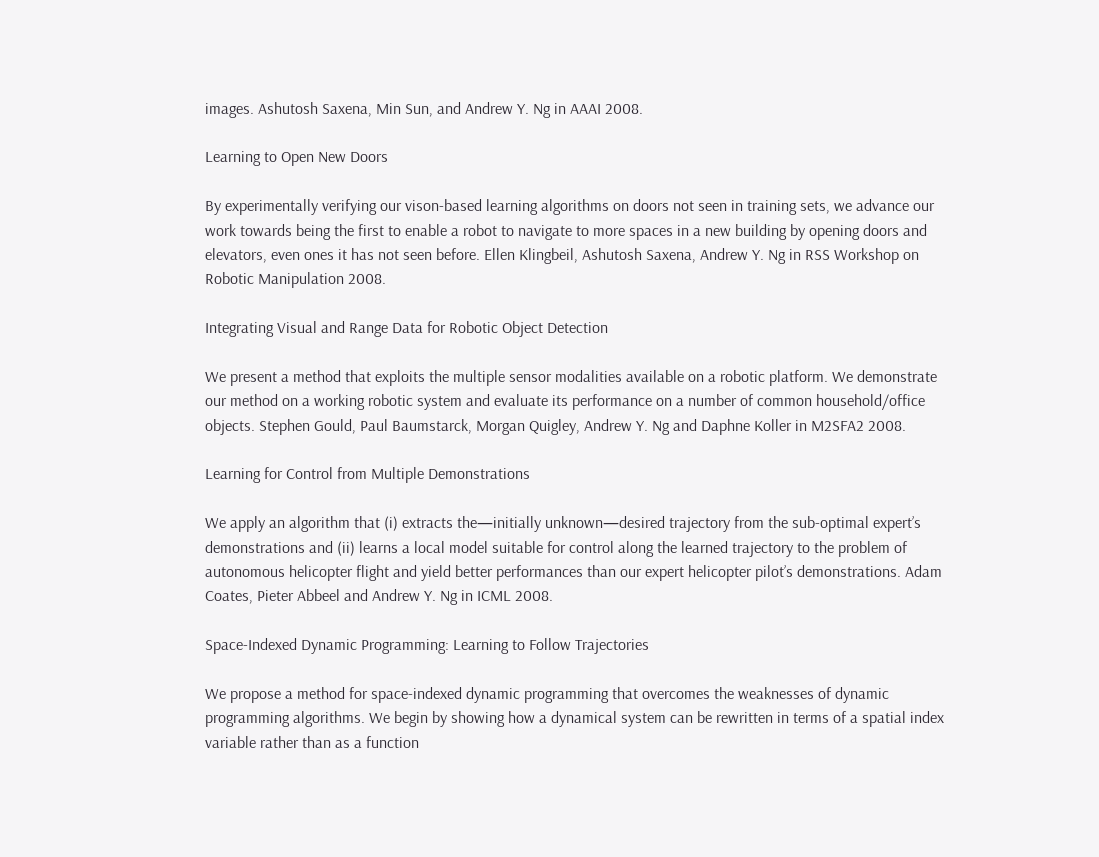images. Ashutosh Saxena, Min Sun, and Andrew Y. Ng in AAAI 2008.

Learning to Open New Doors

By experimentally verifying our vison-based learning algorithms on doors not seen in training sets, we advance our work towards being the first to enable a robot to navigate to more spaces in a new building by opening doors and elevators, even ones it has not seen before. Ellen Klingbeil, Ashutosh Saxena, Andrew Y. Ng in RSS Workshop on Robotic Manipulation 2008.

Integrating Visual and Range Data for Robotic Object Detection

We present a method that exploits the multiple sensor modalities available on a robotic platform. We demonstrate our method on a working robotic system and evaluate its performance on a number of common household/office objects. Stephen Gould, Paul Baumstarck, Morgan Quigley, Andrew Y. Ng and Daphne Koller in M2SFA2 2008.

Learning for Control from Multiple Demonstrations

We apply an algorithm that (i) extracts the—initially unknown—desired trajectory from the sub-optimal expert’s demonstrations and (ii) learns a local model suitable for control along the learned trajectory to the problem of autonomous helicopter flight and yield better performances than our expert helicopter pilot’s demonstrations. Adam Coates, Pieter Abbeel and Andrew Y. Ng in ICML 2008.

Space-Indexed Dynamic Programming: Learning to Follow Trajectories

We propose a method for space-indexed dynamic programming that overcomes the weaknesses of dynamic programming algorithms. We begin by showing how a dynamical system can be rewritten in terms of a spatial index variable rather than as a function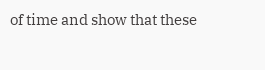of time and show that these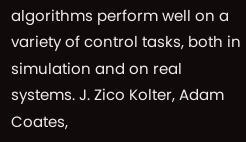algorithms perform well on a variety of control tasks, both in simulation and on real systems. J. Zico Kolter, Adam Coates,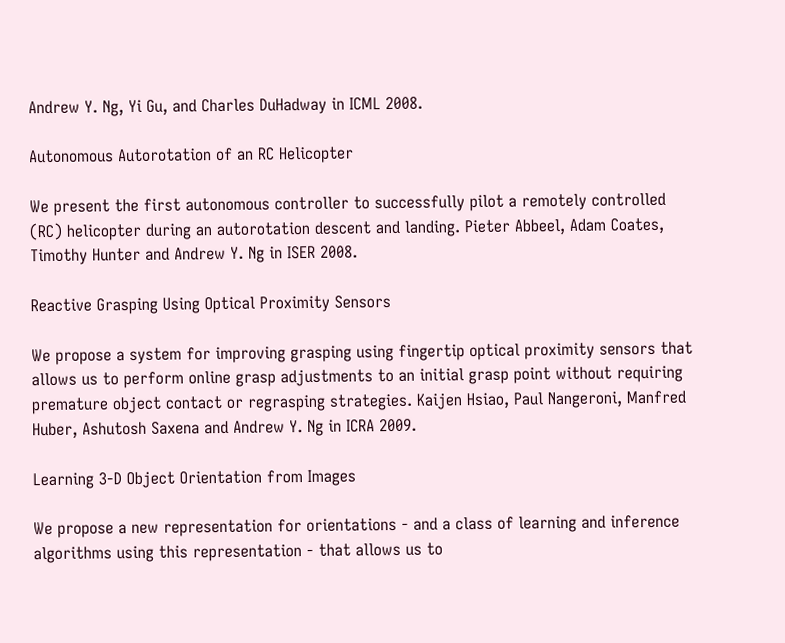Andrew Y. Ng, Yi Gu, and Charles DuHadway in ICML 2008.

Autonomous Autorotation of an RC Helicopter

We present the first autonomous controller to successfully pilot a remotely controlled (RC) helicopter during an autorotation descent and landing. Pieter Abbeel, Adam Coates, Timothy Hunter and Andrew Y. Ng in ISER 2008.

Reactive Grasping Using Optical Proximity Sensors

We propose a system for improving grasping using fingertip optical proximity sensors that allows us to perform online grasp adjustments to an initial grasp point without requiring premature object contact or regrasping strategies. Kaijen Hsiao, Paul Nangeroni, Manfred Huber, Ashutosh Saxena and Andrew Y. Ng in ICRA 2009.

Learning 3-D Object Orientation from Images

We propose a new representation for orientations - and a class of learning and inference algorithms using this representation - that allows us to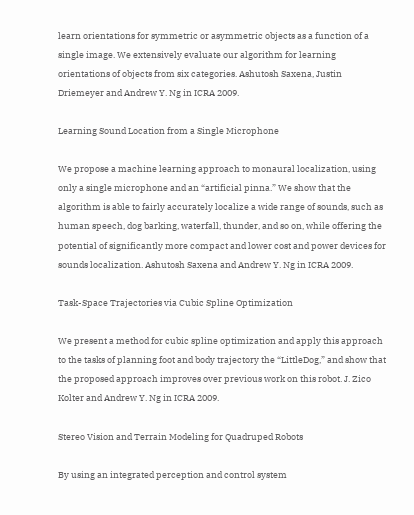learn orientations for symmetric or asymmetric objects as a function of a single image. We extensively evaluate our algorithm for learning orientations of objects from six categories. Ashutosh Saxena, Justin Driemeyer and Andrew Y. Ng in ICRA 2009.

Learning Sound Location from a Single Microphone

We propose a machine learning approach to monaural localization, using only a single microphone and an “artificial pinna.” We show that the algorithm is able to fairly accurately localize a wide range of sounds, such as human speech, dog barking, waterfall, thunder, and so on, while offering the potential of significantly more compact and lower cost and power devices for sounds localization. Ashutosh Saxena and Andrew Y. Ng in ICRA 2009.

Task-Space Trajectories via Cubic Spline Optimization

We present a method for cubic spline optimization and apply this approach to the tasks of planning foot and body trajectory the “LittleDog,” and show that the proposed approach improves over previous work on this robot. J. Zico Kolter and Andrew Y. Ng in ICRA 2009.

Stereo Vision and Terrain Modeling for Quadruped Robots

By using an integrated perception and control system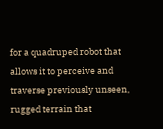for a quadruped robot that allows it to perceive and traverse previously unseen, rugged terrain that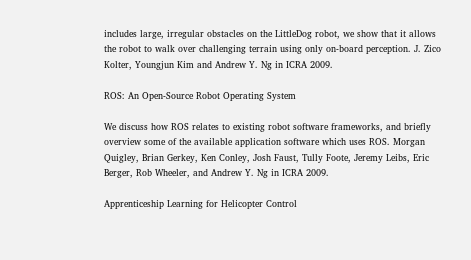includes large, irregular obstacles on the LittleDog robot, we show that it allows the robot to walk over challenging terrain using only on-board perception. J. Zico Kolter, Youngjun Kim and Andrew Y. Ng in ICRA 2009.

ROS: An Open-Source Robot Operating System

We discuss how ROS relates to existing robot software frameworks, and briefly overview some of the available application software which uses ROS. Morgan Quigley, Brian Gerkey, Ken Conley, Josh Faust, Tully Foote, Jeremy Leibs, Eric Berger, Rob Wheeler, and Andrew Y. Ng in ICRA 2009.

Apprenticeship Learning for Helicopter Control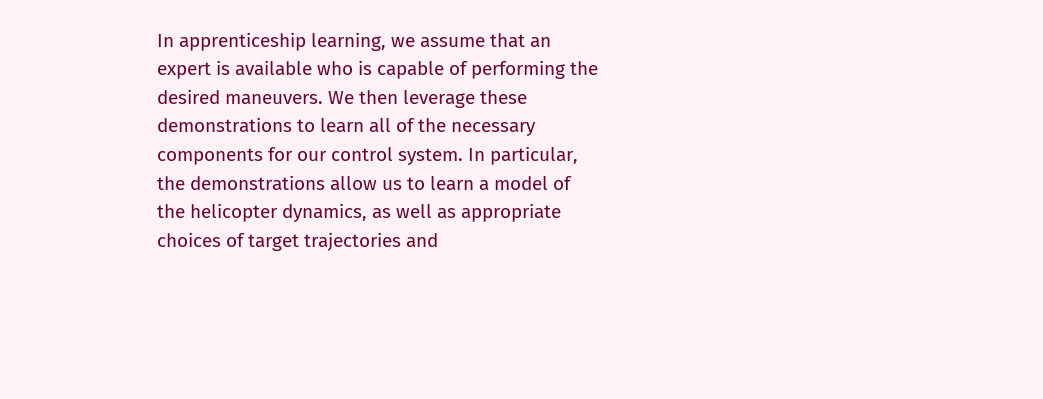In apprenticeship learning, we assume that an expert is available who is capable of performing the desired maneuvers. We then leverage these demonstrations to learn all of the necessary components for our control system. In particular, the demonstrations allow us to learn a model of the helicopter dynamics, as well as appropriate choices of target trajectories and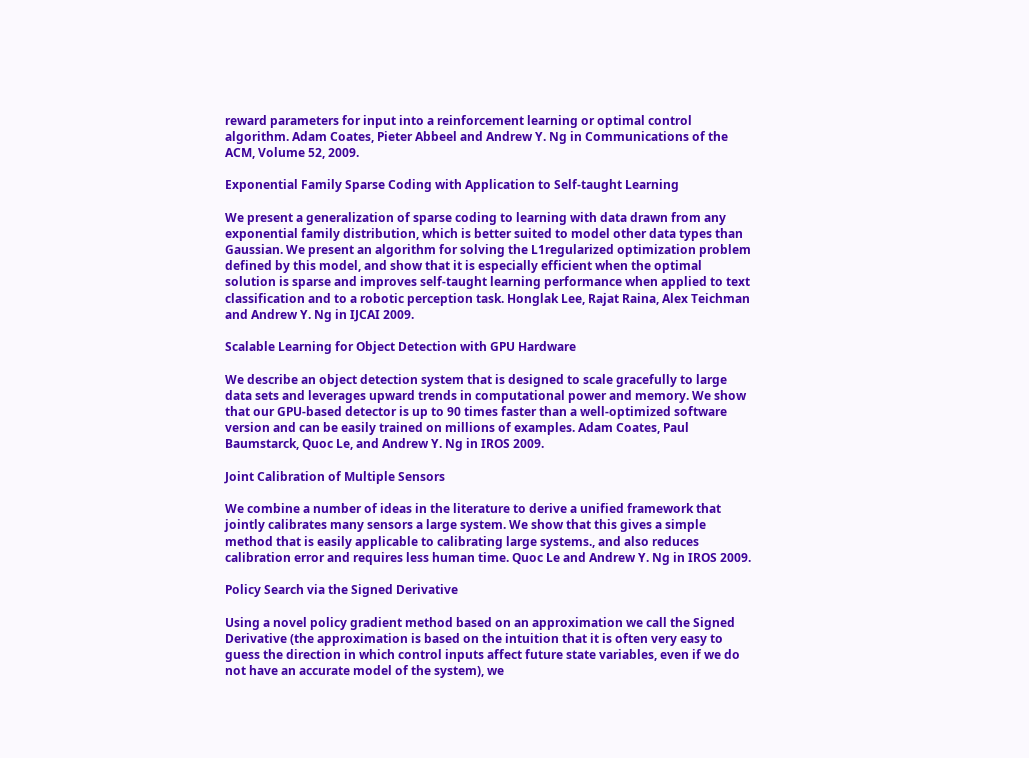reward parameters for input into a reinforcement learning or optimal control algorithm. Adam Coates, Pieter Abbeel and Andrew Y. Ng in Communications of the ACM, Volume 52, 2009.

Exponential Family Sparse Coding with Application to Self-taught Learning

We present a generalization of sparse coding to learning with data drawn from any exponential family distribution, which is better suited to model other data types than Gaussian. We present an algorithm for solving the L1regularized optimization problem defined by this model, and show that it is especially efficient when the optimal solution is sparse and improves self-taught learning performance when applied to text classification and to a robotic perception task. Honglak Lee, Rajat Raina, Alex Teichman and Andrew Y. Ng in IJCAI 2009.

Scalable Learning for Object Detection with GPU Hardware

We describe an object detection system that is designed to scale gracefully to large data sets and leverages upward trends in computational power and memory. We show that our GPU-based detector is up to 90 times faster than a well-optimized software version and can be easily trained on millions of examples. Adam Coates, Paul Baumstarck, Quoc Le, and Andrew Y. Ng in IROS 2009.

Joint Calibration of Multiple Sensors

We combine a number of ideas in the literature to derive a unified framework that jointly calibrates many sensors a large system. We show that this gives a simple method that is easily applicable to calibrating large systems., and also reduces calibration error and requires less human time. Quoc Le and Andrew Y. Ng in IROS 2009.

Policy Search via the Signed Derivative

Using a novel policy gradient method based on an approximation we call the Signed Derivative (the approximation is based on the intuition that it is often very easy to guess the direction in which control inputs affect future state variables, even if we do not have an accurate model of the system), we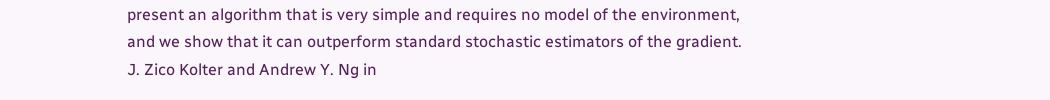present an algorithm that is very simple and requires no model of the environment, and we show that it can outperform standard stochastic estimators of the gradient. J. Zico Kolter and Andrew Y. Ng in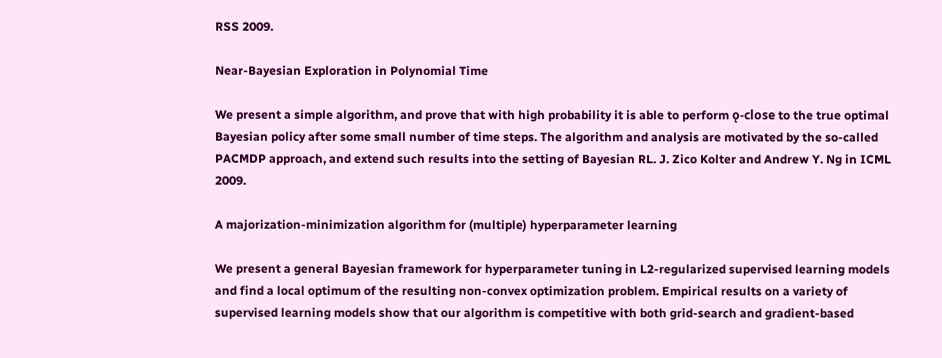RSS 2009.

Near-Bayesian Exploration in Polynomial Time

We present a simple algorithm, and prove that with high probability it is able to perform ǫ-close to the true optimal Bayesian policy after some small number of time steps. The algorithm and analysis are motivated by the so-called PACMDP approach, and extend such results into the setting of Bayesian RL. J. Zico Kolter and Andrew Y. Ng in ICML 2009.

A majorization-minimization algorithm for (multiple) hyperparameter learning

We present a general Bayesian framework for hyperparameter tuning in L2-regularized supervised learning models and find a local optimum of the resulting non-convex optimization problem. Empirical results on a variety of supervised learning models show that our algorithm is competitive with both grid-search and gradient-based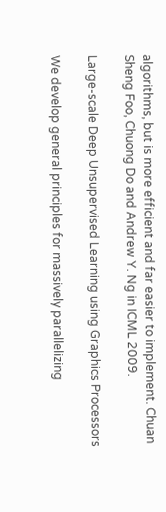algorithms, but is more efficient and far easier to implement. Chuan Sheng Foo, Chuong Do and Andrew Y. Ng in ICML 2009.

Large-scale Deep Unsupervised Learning using Graphics Processors

We develop general principles for massively parallelizing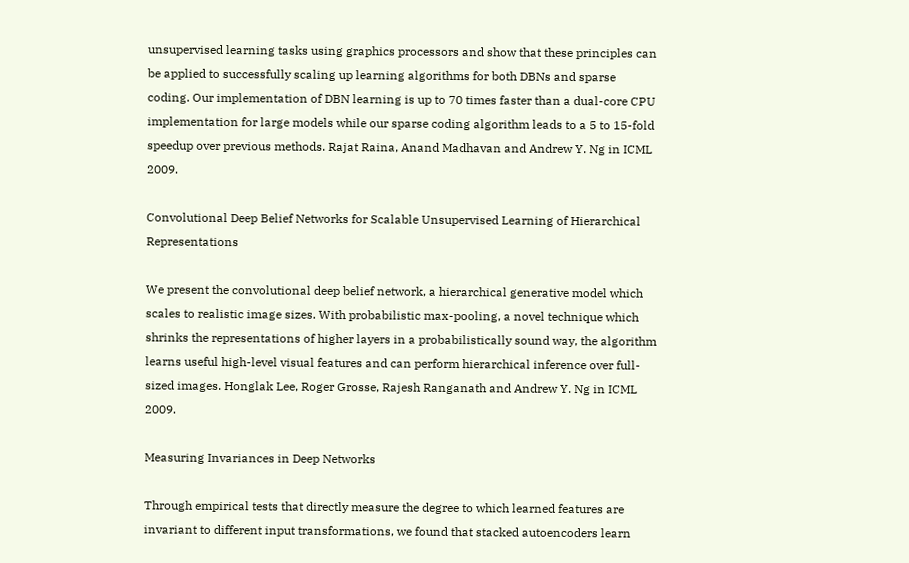unsupervised learning tasks using graphics processors and show that these principles can be applied to successfully scaling up learning algorithms for both DBNs and sparse coding. Our implementation of DBN learning is up to 70 times faster than a dual-core CPU implementation for large models while our sparse coding algorithm leads to a 5 to 15-fold speedup over previous methods. Rajat Raina, Anand Madhavan and Andrew Y. Ng in ICML 2009.

Convolutional Deep Belief Networks for Scalable Unsupervised Learning of Hierarchical Representations

We present the convolutional deep belief network, a hierarchical generative model which scales to realistic image sizes. With probabilistic max-pooling, a novel technique which shrinks the representations of higher layers in a probabilistically sound way, the algorithm learns useful high-level visual features and can perform hierarchical inference over full-sized images. Honglak Lee, Roger Grosse, Rajesh Ranganath and Andrew Y. Ng in ICML 2009.

Measuring Invariances in Deep Networks

Through empirical tests that directly measure the degree to which learned features are invariant to different input transformations, we found that stacked autoencoders learn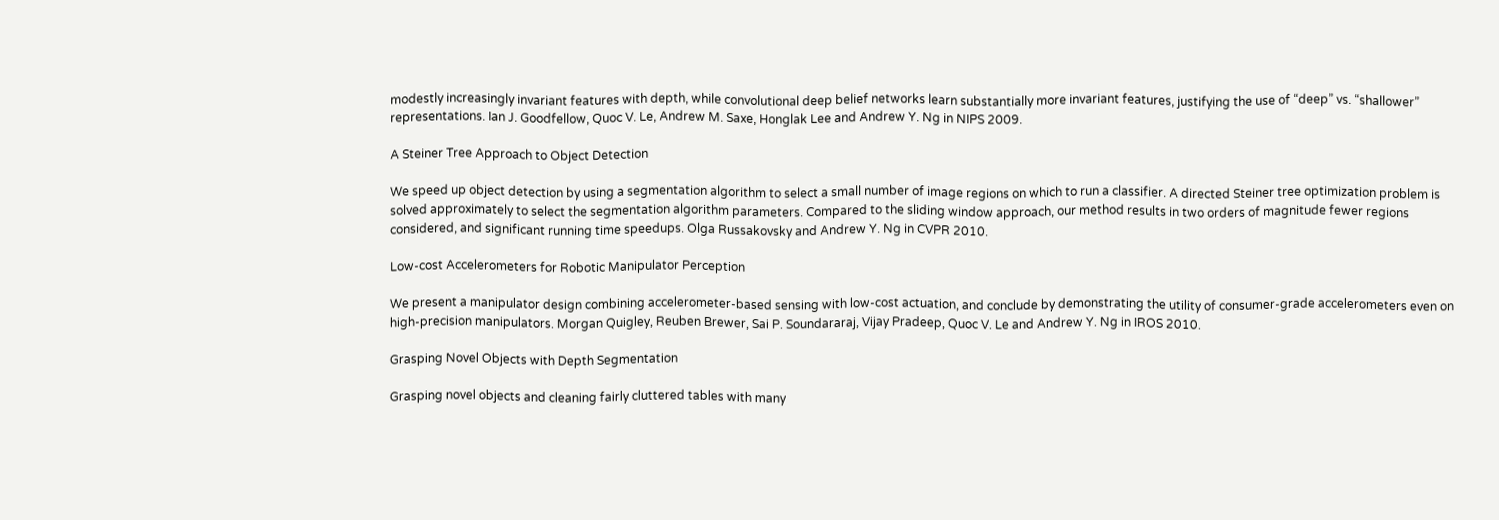modestly increasingly invariant features with depth, while convolutional deep belief networks learn substantially more invariant features, justifying the use of “deep” vs. “shallower” representations. Ian J. Goodfellow, Quoc V. Le, Andrew M. Saxe, Honglak Lee and Andrew Y. Ng in NIPS 2009.

A Steiner Tree Approach to Object Detection

We speed up object detection by using a segmentation algorithm to select a small number of image regions on which to run a classifier. A directed Steiner tree optimization problem is solved approximately to select the segmentation algorithm parameters. Compared to the sliding window approach, our method results in two orders of magnitude fewer regions considered, and significant running time speedups. Olga Russakovsky and Andrew Y. Ng in CVPR 2010.

Low-cost Accelerometers for Robotic Manipulator Perception

We present a manipulator design combining accelerometer-based sensing with low-cost actuation, and conclude by demonstrating the utility of consumer-grade accelerometers even on high-precision manipulators. Morgan Quigley, Reuben Brewer, Sai P. Soundararaj, Vijay Pradeep, Quoc V. Le and Andrew Y. Ng in IROS 2010.

Grasping Novel Objects with Depth Segmentation

Grasping novel objects and cleaning fairly cluttered tables with many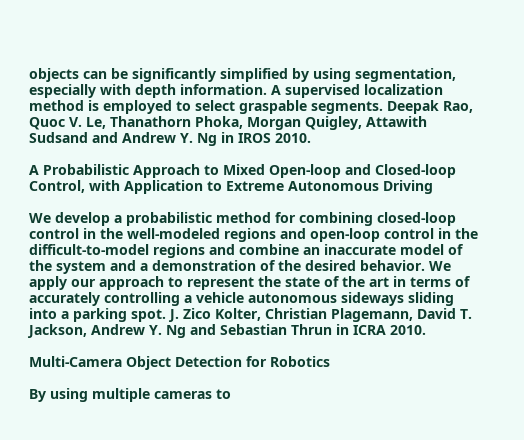objects can be significantly simplified by using segmentation, especially with depth information. A supervised localization method is employed to select graspable segments. Deepak Rao, Quoc V. Le, Thanathorn Phoka, Morgan Quigley, Attawith Sudsand and Andrew Y. Ng in IROS 2010.

A Probabilistic Approach to Mixed Open-loop and Closed-loop Control, with Application to Extreme Autonomous Driving

We develop a probabilistic method for combining closed-loop control in the well-modeled regions and open-loop control in the difficult-to-model regions and combine an inaccurate model of the system and a demonstration of the desired behavior. We apply our approach to represent the state of the art in terms of accurately controlling a vehicle autonomous sideways sliding into a parking spot. J. Zico Kolter, Christian Plagemann, David T. Jackson, Andrew Y. Ng and Sebastian Thrun in ICRA 2010.

Multi-Camera Object Detection for Robotics

By using multiple cameras to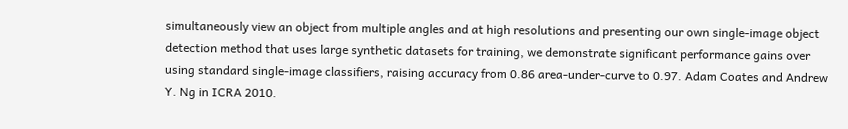simultaneously view an object from multiple angles and at high resolutions and presenting our own single-image object detection method that uses large synthetic datasets for training, we demonstrate significant performance gains over using standard single-image classifiers, raising accuracy from 0.86 area-under-curve to 0.97. Adam Coates and Andrew Y. Ng in ICRA 2010.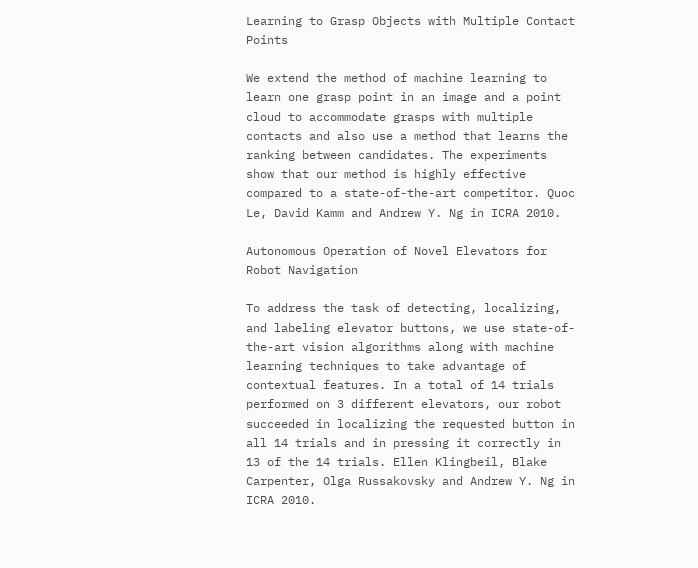Learning to Grasp Objects with Multiple Contact Points

We extend the method of machine learning to learn one grasp point in an image and a point cloud to accommodate grasps with multiple contacts and also use a method that learns the ranking between candidates. The experiments show that our method is highly effective compared to a state-of-the-art competitor. Quoc Le, David Kamm and Andrew Y. Ng in ICRA 2010.

Autonomous Operation of Novel Elevators for Robot Navigation

To address the task of detecting, localizing, and labeling elevator buttons, we use state-of-the-art vision algorithms along with machine learning techniques to take advantage of contextual features. In a total of 14 trials performed on 3 different elevators, our robot succeeded in localizing the requested button in all 14 trials and in pressing it correctly in 13 of the 14 trials. Ellen Klingbeil, Blake Carpenter, Olga Russakovsky and Andrew Y. Ng in ICRA 2010.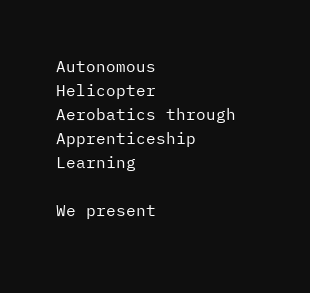Autonomous Helicopter Aerobatics through Apprenticeship Learning

We present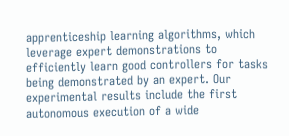apprenticeship learning algorithms, which leverage expert demonstrations to efficiently learn good controllers for tasks being demonstrated by an expert. Our experimental results include the first autonomous execution of a wide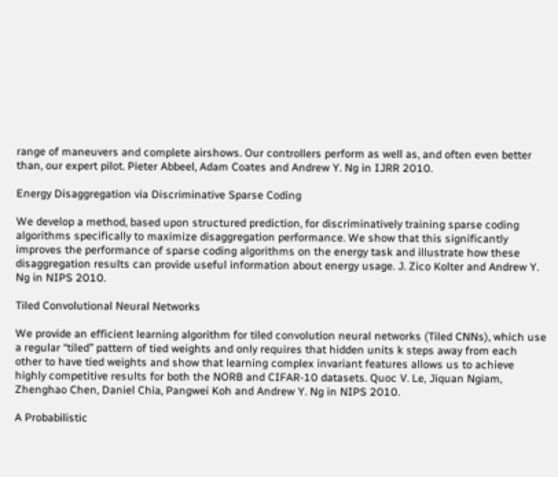range of maneuvers and complete airshows. Our controllers perform as well as, and often even better than, our expert pilot. Pieter Abbeel, Adam Coates and Andrew Y. Ng in IJRR 2010.

Energy Disaggregation via Discriminative Sparse Coding

We develop a method, based upon structured prediction, for discriminatively training sparse coding algorithms specifically to maximize disaggregation performance. We show that this significantly improves the performance of sparse coding algorithms on the energy task and illustrate how these disaggregation results can provide useful information about energy usage. J. Zico Kolter and Andrew Y. Ng in NIPS 2010.

Tiled Convolutional Neural Networks

We provide an efficient learning algorithm for tiled convolution neural networks (Tiled CNNs), which use a regular “tiled” pattern of tied weights and only requires that hidden units k steps away from each other to have tied weights and show that learning complex invariant features allows us to achieve highly competitive results for both the NORB and CIFAR-10 datasets. Quoc V. Le, Jiquan Ngiam, Zhenghao Chen, Daniel Chia, Pangwei Koh and Andrew Y. Ng in NIPS 2010.

A Probabilistic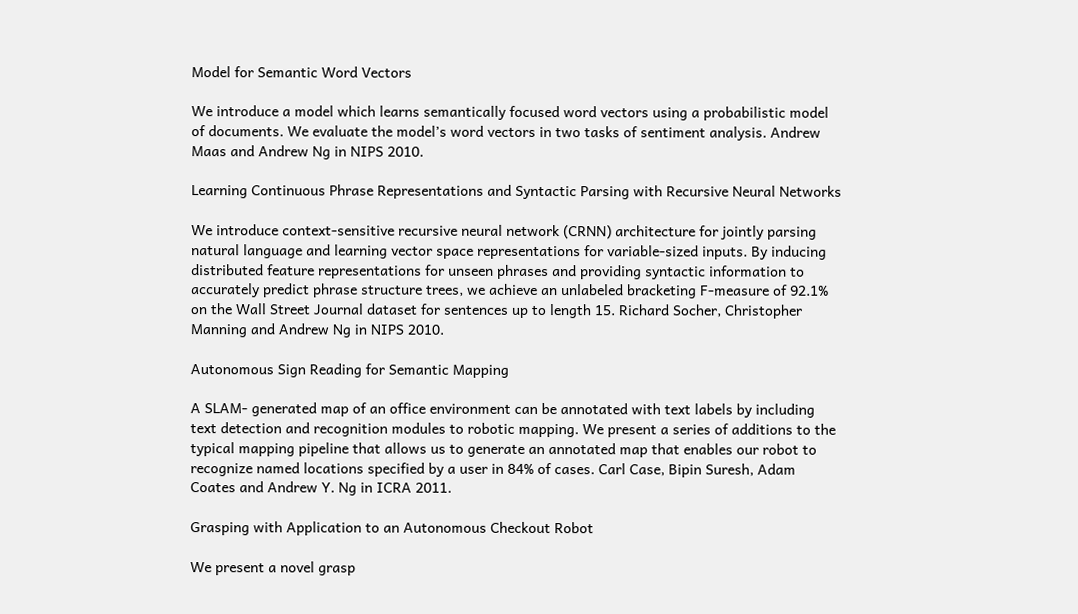Model for Semantic Word Vectors

We introduce a model which learns semantically focused word vectors using a probabilistic model of documents. We evaluate the model’s word vectors in two tasks of sentiment analysis. Andrew Maas and Andrew Ng in NIPS 2010.

Learning Continuous Phrase Representations and Syntactic Parsing with Recursive Neural Networks

We introduce context-sensitive recursive neural network (CRNN) architecture for jointly parsing natural language and learning vector space representations for variable-sized inputs. By inducing distributed feature representations for unseen phrases and providing syntactic information to accurately predict phrase structure trees, we achieve an unlabeled bracketing F-measure of 92.1% on the Wall Street Journal dataset for sentences up to length 15. Richard Socher, Christopher Manning and Andrew Ng in NIPS 2010.

Autonomous Sign Reading for Semantic Mapping

A SLAM- generated map of an office environment can be annotated with text labels by including text detection and recognition modules to robotic mapping. We present a series of additions to the typical mapping pipeline that allows us to generate an annotated map that enables our robot to recognize named locations specified by a user in 84% of cases. Carl Case, Bipin Suresh, Adam Coates and Andrew Y. Ng in ICRA 2011.

Grasping with Application to an Autonomous Checkout Robot

We present a novel grasp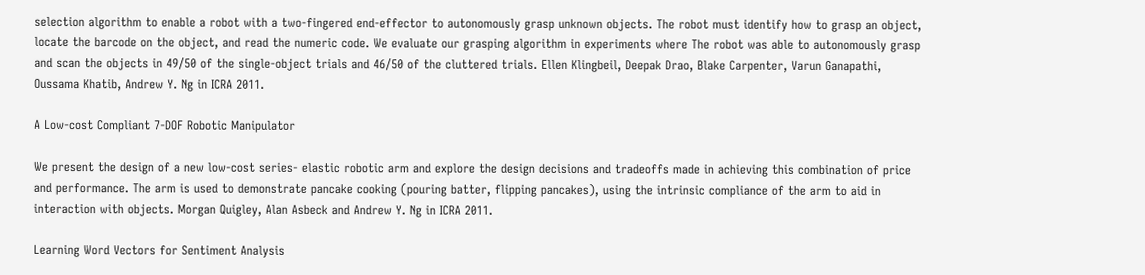selection algorithm to enable a robot with a two-fingered end-effector to autonomously grasp unknown objects. The robot must identify how to grasp an object, locate the barcode on the object, and read the numeric code. We evaluate our grasping algorithm in experiments where The robot was able to autonomously grasp and scan the objects in 49/50 of the single-object trials and 46/50 of the cluttered trials. Ellen Klingbeil, Deepak Drao, Blake Carpenter, Varun Ganapathi, Oussama Khatib, Andrew Y. Ng in ICRA 2011.

A Low-cost Compliant 7-DOF Robotic Manipulator

We present the design of a new low-cost series- elastic robotic arm and explore the design decisions and tradeoffs made in achieving this combination of price and performance. The arm is used to demonstrate pancake cooking (pouring batter, flipping pancakes), using the intrinsic compliance of the arm to aid in interaction with objects. Morgan Quigley, Alan Asbeck and Andrew Y. Ng in ICRA 2011.

Learning Word Vectors for Sentiment Analysis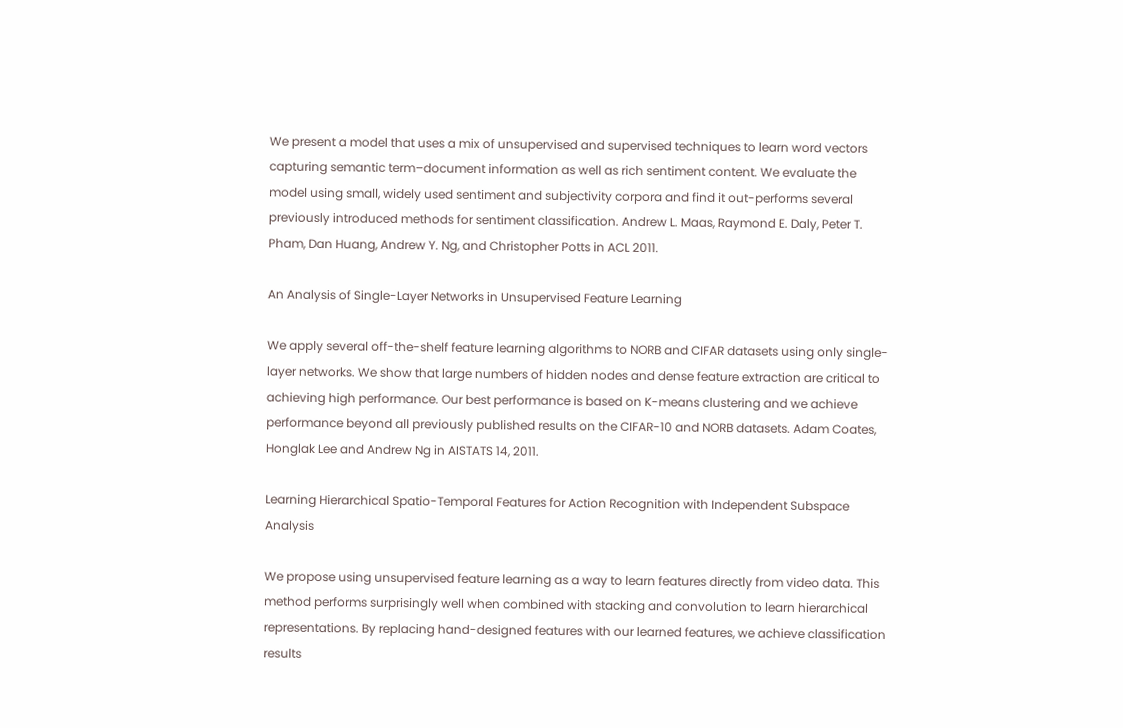We present a model that uses a mix of unsupervised and supervised techniques to learn word vectors capturing semantic term–document information as well as rich sentiment content. We evaluate the model using small, widely used sentiment and subjectivity corpora and find it out-performs several previously introduced methods for sentiment classification. Andrew L. Maas, Raymond E. Daly, Peter T. Pham, Dan Huang, Andrew Y. Ng, and Christopher Potts in ACL 2011.

An Analysis of Single-Layer Networks in Unsupervised Feature Learning

We apply several off-the-shelf feature learning algorithms to NORB and CIFAR datasets using only single-layer networks. We show that large numbers of hidden nodes and dense feature extraction are critical to achieving high performance. Our best performance is based on K-means clustering and we achieve performance beyond all previously published results on the CIFAR-10 and NORB datasets. Adam Coates, Honglak Lee and Andrew Ng in AISTATS 14, 2011.

Learning Hierarchical Spatio-Temporal Features for Action Recognition with Independent Subspace Analysis

We propose using unsupervised feature learning as a way to learn features directly from video data. This method performs surprisingly well when combined with stacking and convolution to learn hierarchical representations. By replacing hand-designed features with our learned features, we achieve classification results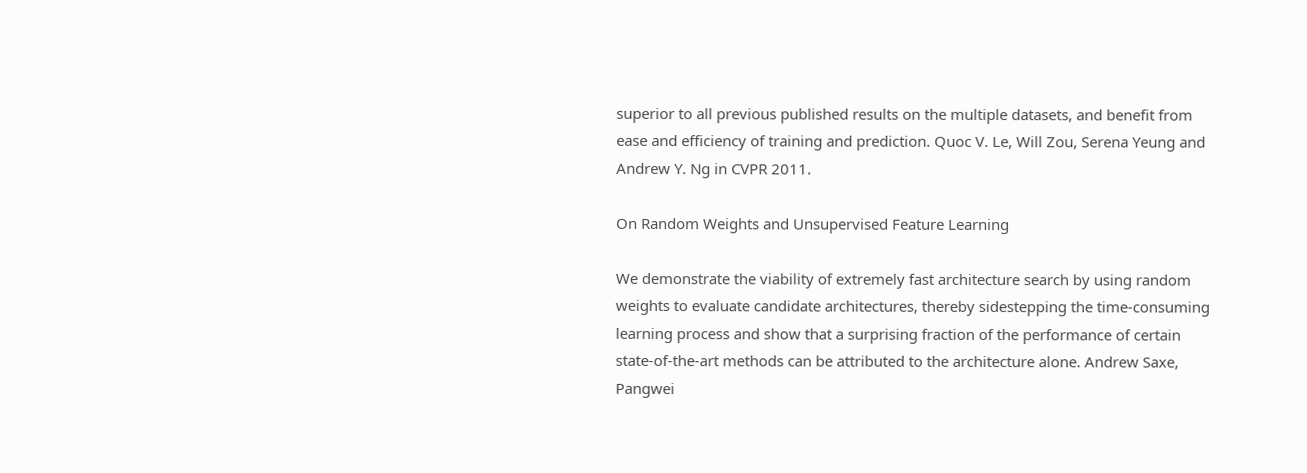superior to all previous published results on the multiple datasets, and benefit from ease and efficiency of training and prediction. Quoc V. Le, Will Zou, Serena Yeung and Andrew Y. Ng in CVPR 2011.

On Random Weights and Unsupervised Feature Learning

We demonstrate the viability of extremely fast architecture search by using random weights to evaluate candidate architectures, thereby sidestepping the time-consuming learning process and show that a surprising fraction of the performance of certain state-of-the-art methods can be attributed to the architecture alone. Andrew Saxe, Pangwei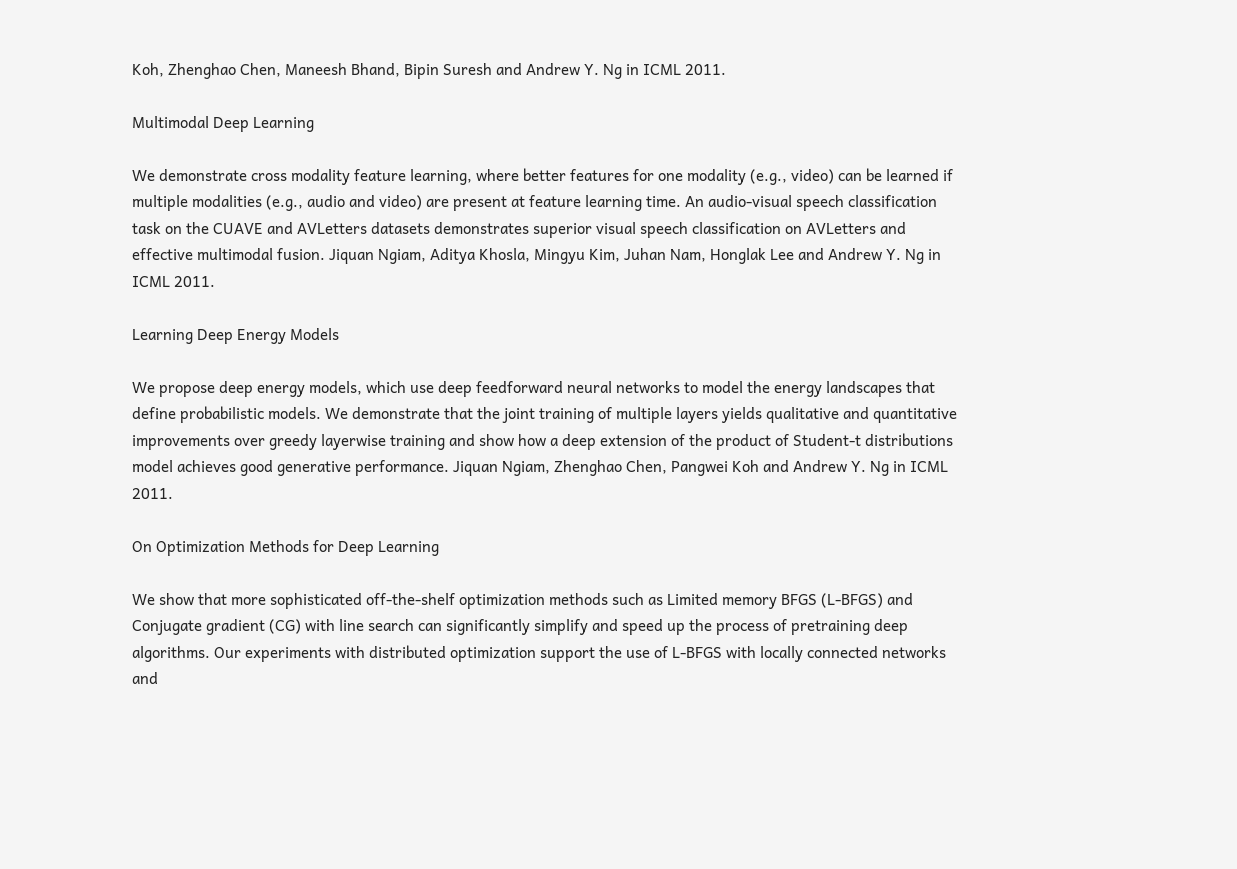Koh, Zhenghao Chen, Maneesh Bhand, Bipin Suresh and Andrew Y. Ng in ICML 2011.

Multimodal Deep Learning

We demonstrate cross modality feature learning, where better features for one modality (e.g., video) can be learned if multiple modalities (e.g., audio and video) are present at feature learning time. An audio-visual speech classification task on the CUAVE and AVLetters datasets demonstrates superior visual speech classification on AVLetters and effective multimodal fusion. Jiquan Ngiam, Aditya Khosla, Mingyu Kim, Juhan Nam, Honglak Lee and Andrew Y. Ng in ICML 2011.

Learning Deep Energy Models

We propose deep energy models, which use deep feedforward neural networks to model the energy landscapes that define probabilistic models. We demonstrate that the joint training of multiple layers yields qualitative and quantitative improvements over greedy layerwise training and show how a deep extension of the product of Student-t distributions model achieves good generative performance. Jiquan Ngiam, Zhenghao Chen, Pangwei Koh and Andrew Y. Ng in ICML 2011.

On Optimization Methods for Deep Learning

We show that more sophisticated off-the-shelf optimization methods such as Limited memory BFGS (L-BFGS) and Conjugate gradient (CG) with line search can significantly simplify and speed up the process of pretraining deep algorithms. Our experiments with distributed optimization support the use of L-BFGS with locally connected networks and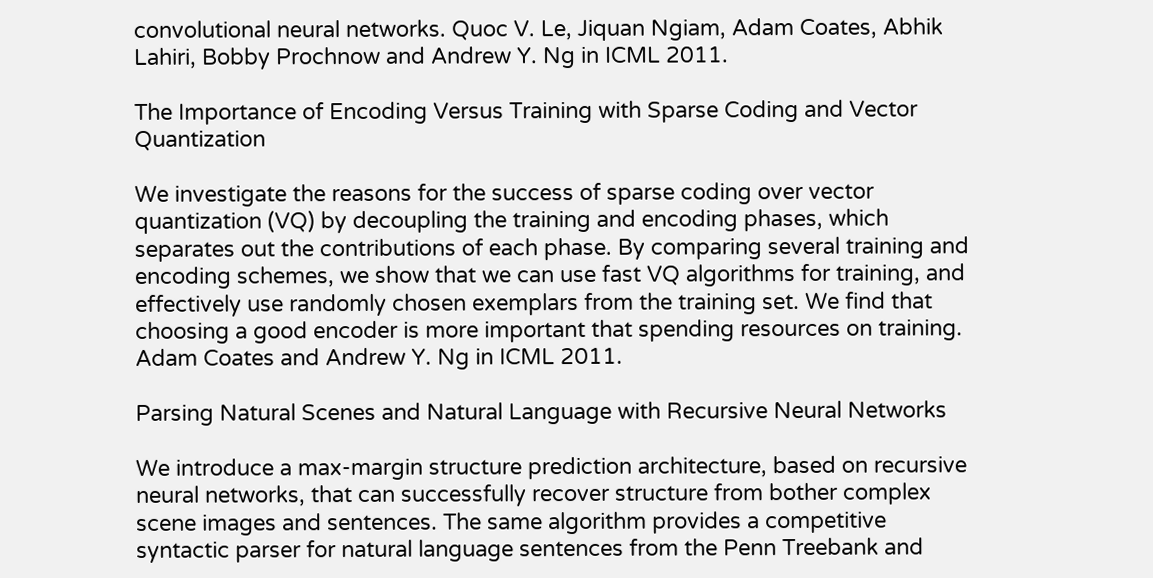convolutional neural networks. Quoc V. Le, Jiquan Ngiam, Adam Coates, Abhik Lahiri, Bobby Prochnow and Andrew Y. Ng in ICML 2011.

The Importance of Encoding Versus Training with Sparse Coding and Vector Quantization

We investigate the reasons for the success of sparse coding over vector quantization (VQ) by decoupling the training and encoding phases, which separates out the contributions of each phase. By comparing several training and encoding schemes, we show that we can use fast VQ algorithms for training, and effectively use randomly chosen exemplars from the training set. We find that choosing a good encoder is more important that spending resources on training. Adam Coates and Andrew Y. Ng in ICML 2011.

Parsing Natural Scenes and Natural Language with Recursive Neural Networks

We introduce a max-margin structure prediction architecture, based on recursive neural networks, that can successfully recover structure from bother complex scene images and sentences. The same algorithm provides a competitive syntactic parser for natural language sentences from the Penn Treebank and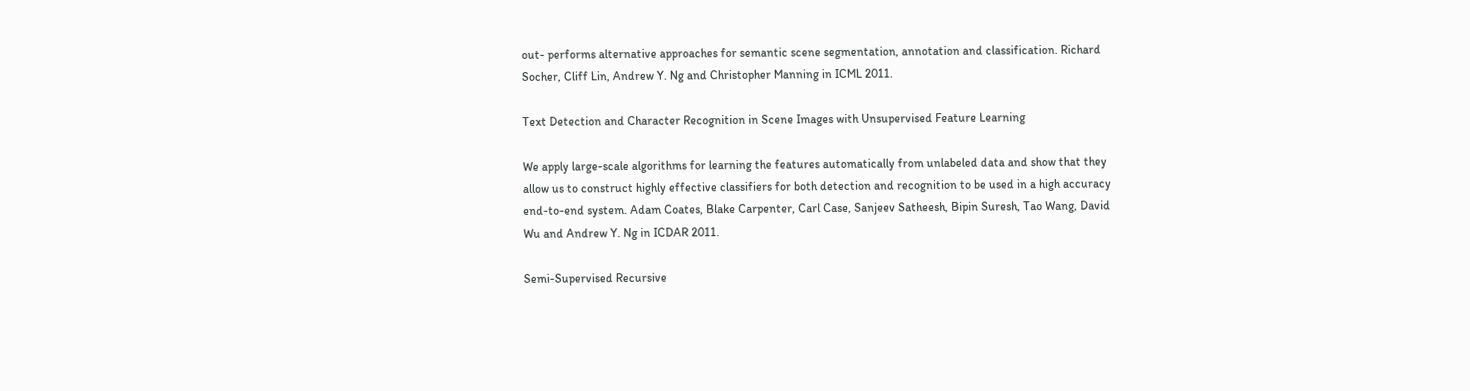out- performs alternative approaches for semantic scene segmentation, annotation and classification. Richard Socher, Cliff Lin, Andrew Y. Ng and Christopher Manning in ICML 2011.

Text Detection and Character Recognition in Scene Images with Unsupervised Feature Learning

We apply large-scale algorithms for learning the features automatically from unlabeled data and show that they allow us to construct highly effective classifiers for both detection and recognition to be used in a high accuracy end-to-end system. Adam Coates, Blake Carpenter, Carl Case, Sanjeev Satheesh, Bipin Suresh, Tao Wang, David Wu and Andrew Y. Ng in ICDAR 2011.

Semi-Supervised Recursive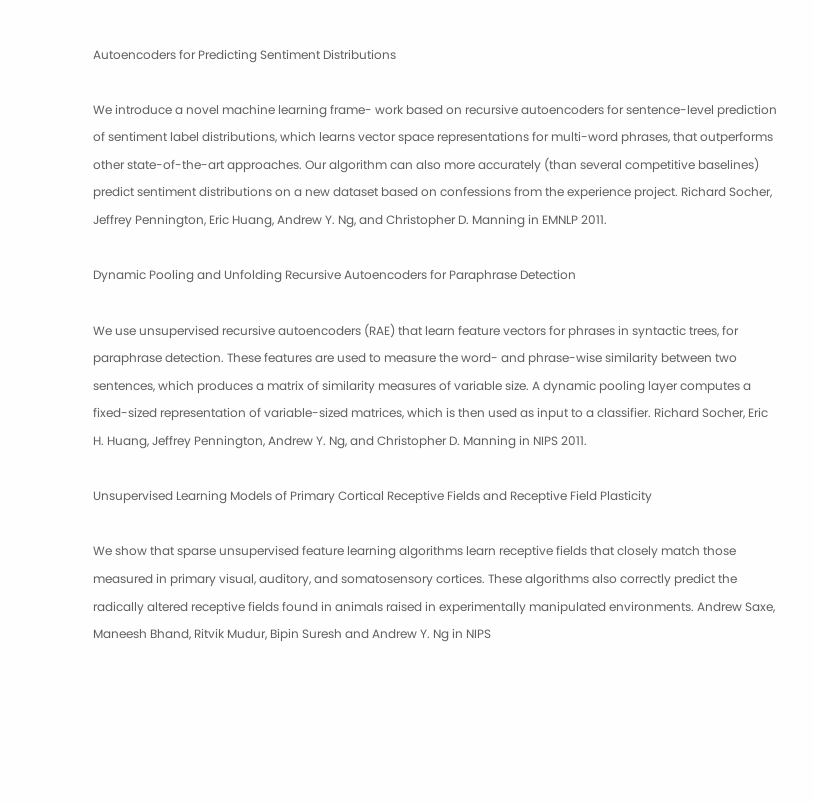Autoencoders for Predicting Sentiment Distributions

We introduce a novel machine learning frame- work based on recursive autoencoders for sentence-level prediction of sentiment label distributions, which learns vector space representations for multi-word phrases, that outperforms other state-of-the-art approaches. Our algorithm can also more accurately (than several competitive baselines) predict sentiment distributions on a new dataset based on confessions from the experience project. Richard Socher, Jeffrey Pennington, Eric Huang, Andrew Y. Ng, and Christopher D. Manning in EMNLP 2011.

Dynamic Pooling and Unfolding Recursive Autoencoders for Paraphrase Detection

We use unsupervised recursive autoencoders (RAE) that learn feature vectors for phrases in syntactic trees, for paraphrase detection. These features are used to measure the word- and phrase-wise similarity between two sentences, which produces a matrix of similarity measures of variable size. A dynamic pooling layer computes a fixed-sized representation of variable-sized matrices, which is then used as input to a classifier. Richard Socher, Eric H. Huang, Jeffrey Pennington, Andrew Y. Ng, and Christopher D. Manning in NIPS 2011.

Unsupervised Learning Models of Primary Cortical Receptive Fields and Receptive Field Plasticity

We show that sparse unsupervised feature learning algorithms learn receptive fields that closely match those measured in primary visual, auditory, and somatosensory cortices. These algorithms also correctly predict the radically altered receptive fields found in animals raised in experimentally manipulated environments. Andrew Saxe, Maneesh Bhand, Ritvik Mudur, Bipin Suresh and Andrew Y. Ng in NIPS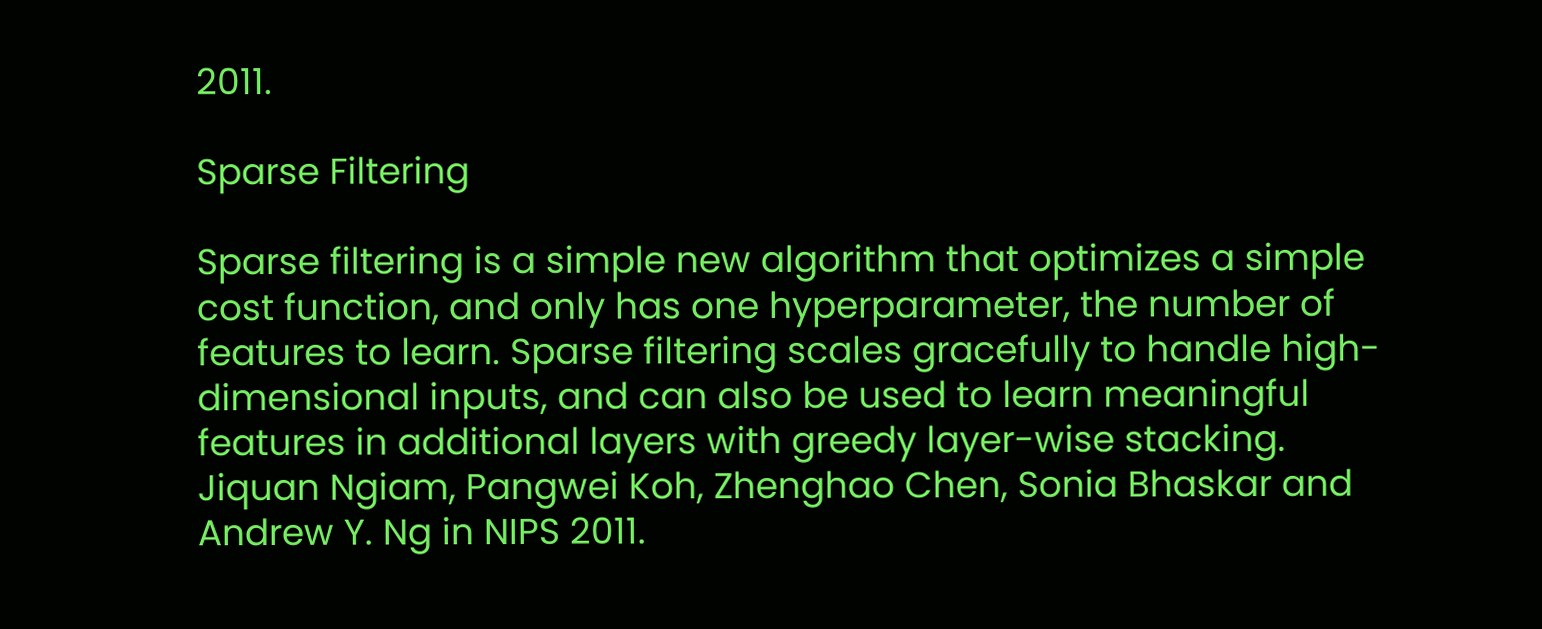2011.

Sparse Filtering

Sparse filtering is a simple new algorithm that optimizes a simple cost function, and only has one hyperparameter, the number of features to learn. Sparse filtering scales gracefully to handle high-dimensional inputs, and can also be used to learn meaningful features in additional layers with greedy layer-wise stacking. Jiquan Ngiam, Pangwei Koh, Zhenghao Chen, Sonia Bhaskar and Andrew Y. Ng in NIPS 2011.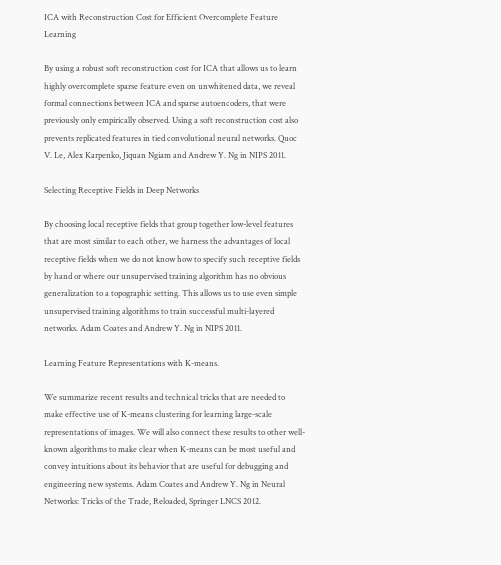ICA with Reconstruction Cost for Efficient Overcomplete Feature Learning

By using a robust soft reconstruction cost for ICA that allows us to learn highly overcomplete sparse feature even on unwhitened data, we reveal formal connections between ICA and sparse autoencoders, that were previously only empirically observed. Using a soft reconstruction cost also prevents replicated features in tied convolutional neural networks. Quoc V. Le, Alex Karpenko, Jiquan Ngiam and Andrew Y. Ng in NIPS 2011.

Selecting Receptive Fields in Deep Networks

By choosing local receptive fields that group together low-level features that are most similar to each other, we harness the advantages of local receptive fields when we do not know how to specify such receptive fields by hand or where our unsupervised training algorithm has no obvious generalization to a topographic setting. This allows us to use even simple unsupervised training algorithms to train successful multi-layered networks. Adam Coates and Andrew Y. Ng in NIPS 2011.

Learning Feature Representations with K-means.

We summarize recent results and technical tricks that are needed to make effective use of K-means clustering for learning large-scale representations of images. We will also connect these results to other well-known algorithms to make clear when K-means can be most useful and convey intuitions about its behavior that are useful for debugging and engineering new systems. Adam Coates and Andrew Y. Ng in Neural Networks: Tricks of the Trade, Reloaded, Springer LNCS 2012.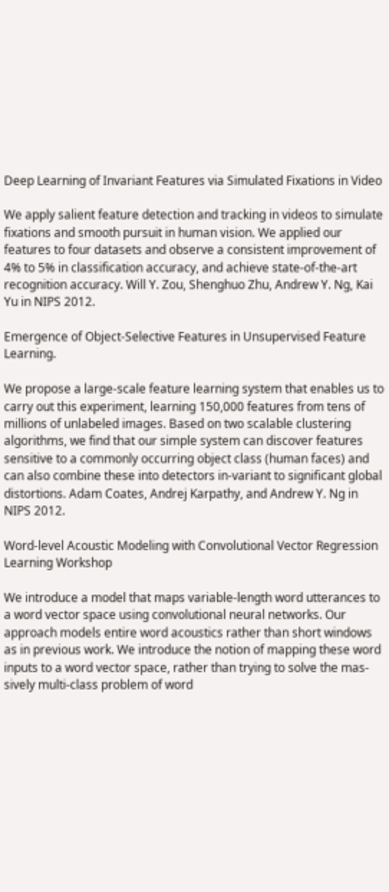Deep Learning of Invariant Features via Simulated Fixations in Video

We apply salient feature detection and tracking in videos to simulate fixations and smooth pursuit in human vision. We applied our features to four datasets and observe a consistent improvement of 4% to 5% in classification accuracy, and achieve state-of-the-art recognition accuracy. Will Y. Zou, Shenghuo Zhu, Andrew Y. Ng, Kai Yu in NIPS 2012.

Emergence of Object-Selective Features in Unsupervised Feature Learning.

We propose a large-scale feature learning system that enables us to carry out this experiment, learning 150,000 features from tens of millions of unlabeled images. Based on two scalable clustering algorithms, we find that our simple system can discover features sensitive to a commonly occurring object class (human faces) and can also combine these into detectors in-variant to significant global distortions. Adam Coates, Andrej Karpathy, and Andrew Y. Ng in NIPS 2012.

Word-level Acoustic Modeling with Convolutional Vector Regression Learning Workshop

We introduce a model that maps variable-length word utterances to a word vector space using convolutional neural networks. Our approach models entire word acoustics rather than short windows as in previous work. We introduce the notion of mapping these word inputs to a word vector space, rather than trying to solve the mas- sively multi-class problem of word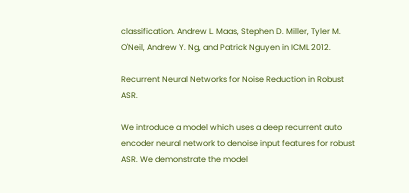classification. Andrew L. Maas, Stephen D. Miller, Tyler M. O'Neil, Andrew Y. Ng, and Patrick Nguyen in ICML 2012.

Recurrent Neural Networks for Noise Reduction in Robust ASR.

We introduce a model which uses a deep recurrent auto encoder neural network to denoise input features for robust ASR. We demonstrate the model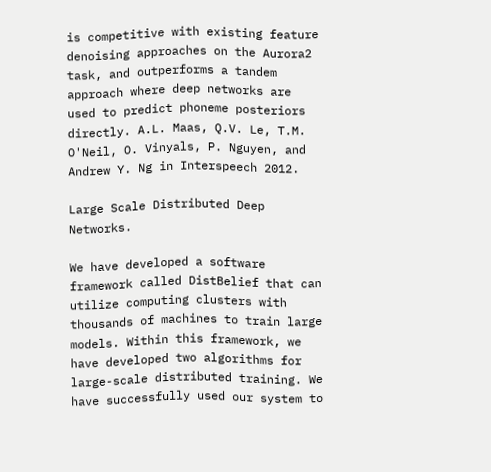is competitive with existing feature denoising approaches on the Aurora2 task, and outperforms a tandem approach where deep networks are used to predict phoneme posteriors directly. A.L. Maas, Q.V. Le, T.M. O'Neil, O. Vinyals, P. Nguyen, and Andrew Y. Ng in Interspeech 2012.

Large Scale Distributed Deep Networks.

We have developed a software framework called DistBelief that can utilize computing clusters with thousands of machines to train large models. Within this framework, we have developed two algorithms for large-scale distributed training. We have successfully used our system to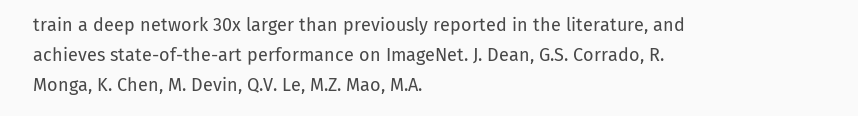train a deep network 30x larger than previously reported in the literature, and achieves state-of-the-art performance on ImageNet. J. Dean, G.S. Corrado, R. Monga, K. Chen, M. Devin, Q.V. Le, M.Z. Mao, M.A.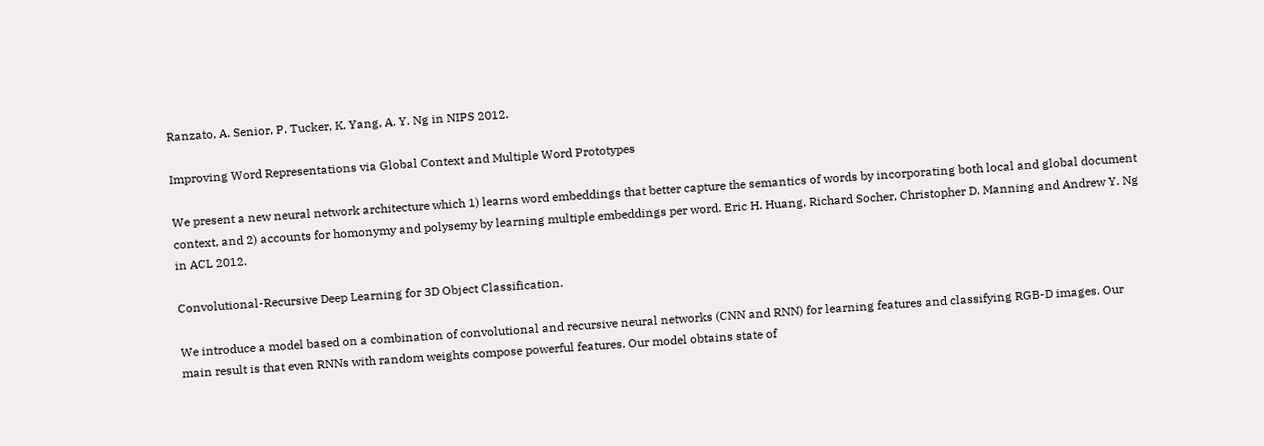Ranzato, A. Senior, P. Tucker, K. Yang, A. Y. Ng in NIPS 2012.

Improving Word Representations via Global Context and Multiple Word Prototypes

We present a new neural network architecture which 1) learns word embeddings that better capture the semantics of words by incorporating both local and global document context, and 2) accounts for homonymy and polysemy by learning multiple embeddings per word. Eric H. Huang, Richard Socher, Christopher D. Manning and Andrew Y. Ng in ACL 2012.

Convolutional-Recursive Deep Learning for 3D Object Classification.

We introduce a model based on a combination of convolutional and recursive neural networks (CNN and RNN) for learning features and classifying RGB-D images. Our main result is that even RNNs with random weights compose powerful features. Our model obtains state of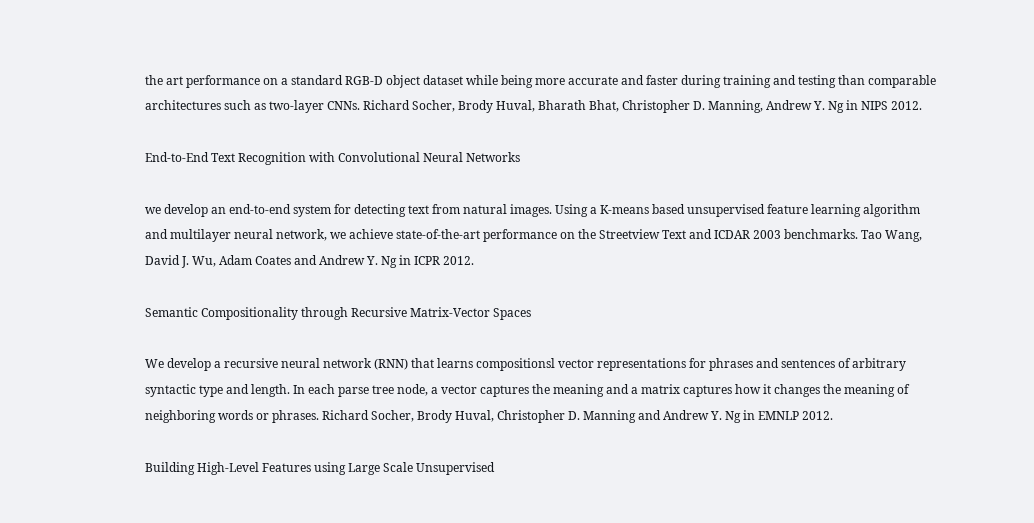the art performance on a standard RGB-D object dataset while being more accurate and faster during training and testing than comparable architectures such as two-layer CNNs. Richard Socher, Brody Huval, Bharath Bhat, Christopher D. Manning, Andrew Y. Ng in NIPS 2012.

End-to-End Text Recognition with Convolutional Neural Networks

we develop an end-to-end system for detecting text from natural images. Using a K-means based unsupervised feature learning algorithm and multilayer neural network, we achieve state-of-the-art performance on the Streetview Text and ICDAR 2003 benchmarks. Tao Wang, David J. Wu, Adam Coates and Andrew Y. Ng in ICPR 2012.

Semantic Compositionality through Recursive Matrix-Vector Spaces

We develop a recursive neural network (RNN) that learns compositionsl vector representations for phrases and sentences of arbitrary syntactic type and length. In each parse tree node, a vector captures the meaning and a matrix captures how it changes the meaning of neighboring words or phrases. Richard Socher, Brody Huval, Christopher D. Manning and Andrew Y. Ng in EMNLP 2012.

Building High-Level Features using Large Scale Unsupervised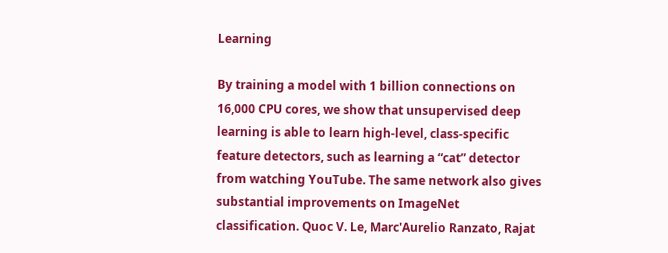Learning

By training a model with 1 billion connections on 16,000 CPU cores, we show that unsupervised deep learning is able to learn high-level, class-specific feature detectors, such as learning a “cat” detector from watching YouTube. The same network also gives substantial improvements on ImageNet classification. Quoc V. Le, Marc'Aurelio Ranzato, Rajat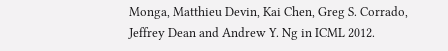Monga, Matthieu Devin, Kai Chen, Greg S. Corrado, Jeffrey Dean and Andrew Y. Ng in ICML 2012.